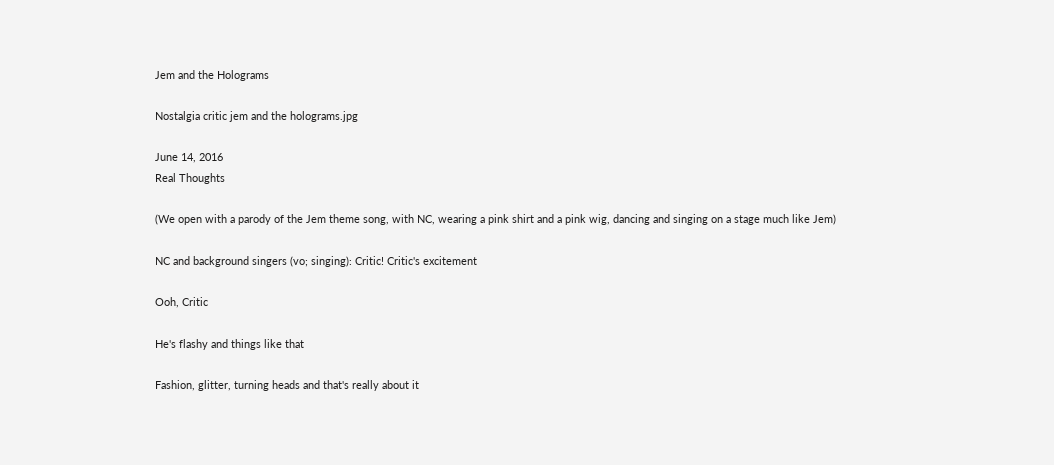Jem and the Holograms

Nostalgia critic jem and the holograms.jpg

June 14, 2016
Real Thoughts

(We open with a parody of the Jem theme song, with NC, wearing a pink shirt and a pink wig, dancing and singing on a stage much like Jem)

NC and background singers (vo; singing): Critic! Critic's excitement

Ooh, Critic

He's flashy and things like that

Fashion, glitter, turning heads and that's really about it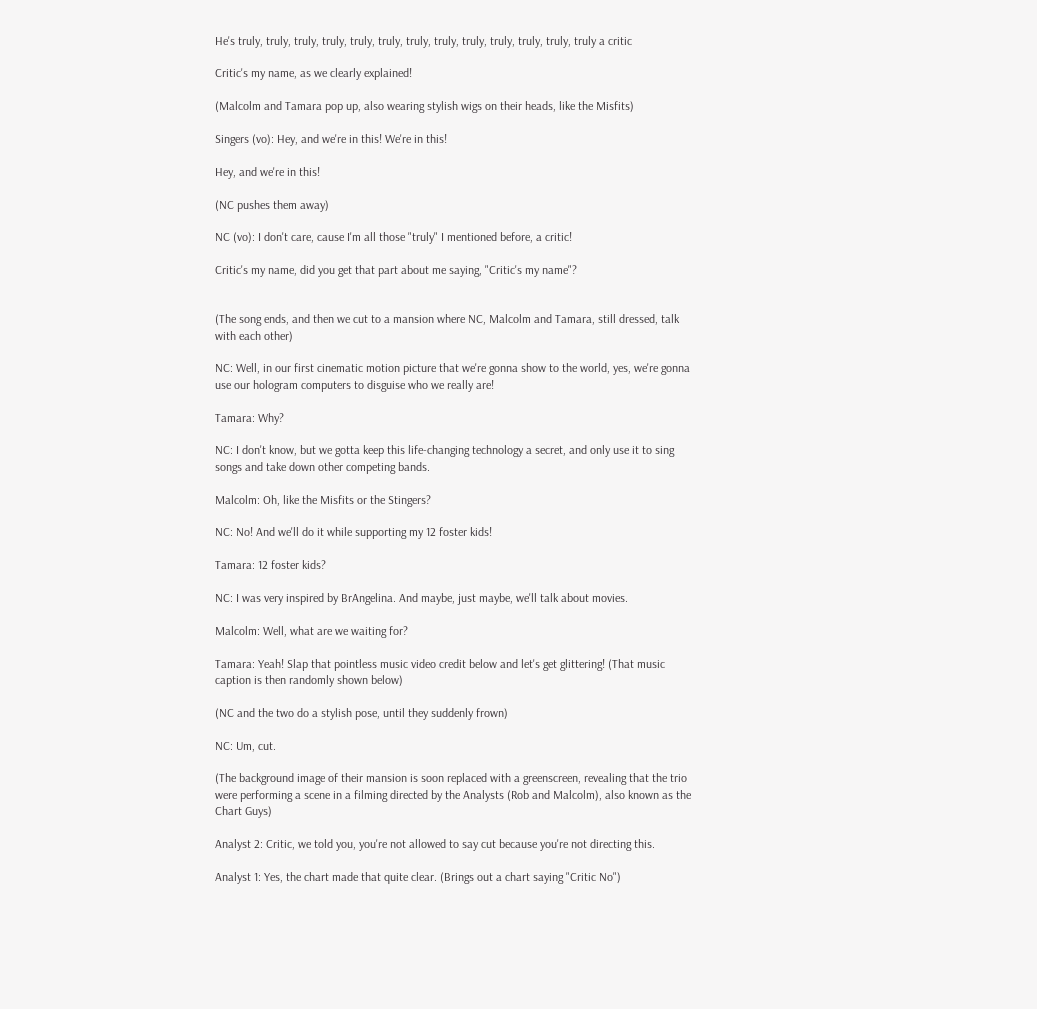He's truly, truly, truly, truly, truly, truly, truly, truly, truly, truly, truly, truly, truly a critic

Critic's my name, as we clearly explained!

(Malcolm and Tamara pop up, also wearing stylish wigs on their heads, like the Misfits)

Singers (vo): Hey, and we're in this! We're in this!

Hey, and we're in this!

(NC pushes them away)

NC (vo): I don't care, cause I'm all those "truly" I mentioned before, a critic!

Critic's my name, did you get that part about me saying, "Critic's my name"?


(The song ends, and then we cut to a mansion where NC, Malcolm and Tamara, still dressed, talk with each other)

NC: Well, in our first cinematic motion picture that we're gonna show to the world, yes, we're gonna use our hologram computers to disguise who we really are!

Tamara: Why?

NC: I don't know, but we gotta keep this life-changing technology a secret, and only use it to sing songs and take down other competing bands.

Malcolm: Oh, like the Misfits or the Stingers?

NC: No! And we'll do it while supporting my 12 foster kids!

Tamara: 12 foster kids?

NC: I was very inspired by BrAngelina. And maybe, just maybe, we'll talk about movies.

Malcolm: Well, what are we waiting for?

Tamara: Yeah! Slap that pointless music video credit below and let's get glittering! (That music caption is then randomly shown below)

(NC and the two do a stylish pose, until they suddenly frown)

NC: Um, cut.

(The background image of their mansion is soon replaced with a greenscreen, revealing that the trio were performing a scene in a filming directed by the Analysts (Rob and Malcolm), also known as the Chart Guys)

Analyst 2: Critic, we told you, you're not allowed to say cut because you're not directing this.

Analyst 1: Yes, the chart made that quite clear. (Brings out a chart saying "Critic No")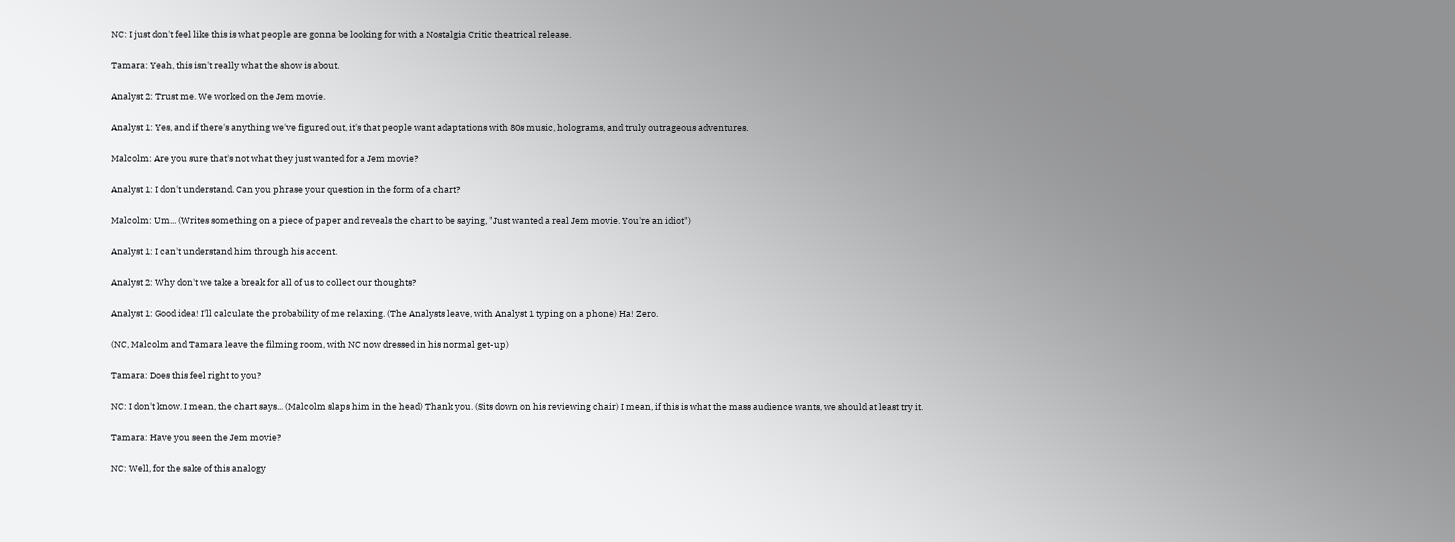NC: I just don't feel like this is what people are gonna be looking for with a Nostalgia Critic theatrical release.

Tamara: Yeah, this isn't really what the show is about.

Analyst 2: Trust me. We worked on the Jem movie.

Analyst 1: Yes, and if there's anything we've figured out, it's that people want adaptations with 80s music, holograms, and truly outrageous adventures.

Malcolm: Are you sure that's not what they just wanted for a Jem movie?

Analyst 1: I don't understand. Can you phrase your question in the form of a chart?

Malcolm: Um... (Writes something on a piece of paper and reveals the chart to be saying, "Just wanted a real Jem movie. You're an idiot")

Analyst 1: I can't understand him through his accent.

Analyst 2: Why don't we take a break for all of us to collect our thoughts?

Analyst 1: Good idea! I'll calculate the probability of me relaxing. (The Analysts leave, with Analyst 1 typing on a phone) Ha! Zero.

(NC, Malcolm and Tamara leave the filming room, with NC now dressed in his normal get-up)

Tamara: Does this feel right to you?

NC: I don't know. I mean, the chart says... (Malcolm slaps him in the head) Thank you. (Sits down on his reviewing chair) I mean, if this is what the mass audience wants, we should at least try it.

Tamara: Have you seen the Jem movie?

NC: Well, for the sake of this analogy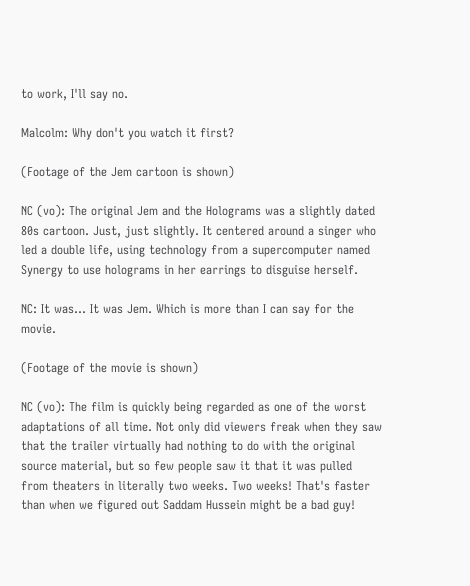to work, I'll say no.

Malcolm: Why don't you watch it first?

(Footage of the Jem cartoon is shown)

NC (vo): The original Jem and the Holograms was a slightly dated 80s cartoon. Just, just slightly. It centered around a singer who led a double life, using technology from a supercomputer named Synergy to use holograms in her earrings to disguise herself.

NC: It was... It was Jem. Which is more than I can say for the movie.

(Footage of the movie is shown)

NC (vo): The film is quickly being regarded as one of the worst adaptations of all time. Not only did viewers freak when they saw that the trailer virtually had nothing to do with the original source material, but so few people saw it that it was pulled from theaters in literally two weeks. Two weeks! That's faster than when we figured out Saddam Hussein might be a bad guy!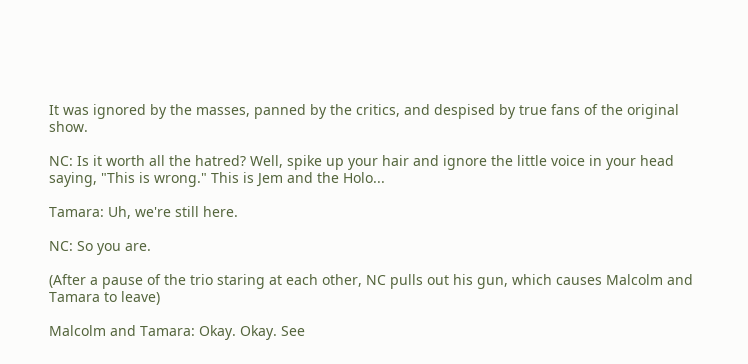It was ignored by the masses, panned by the critics, and despised by true fans of the original show.

NC: Is it worth all the hatred? Well, spike up your hair and ignore the little voice in your head saying, "This is wrong." This is Jem and the Holo...

Tamara: Uh, we're still here.

NC: So you are.

(After a pause of the trio staring at each other, NC pulls out his gun, which causes Malcolm and Tamara to leave)

Malcolm and Tamara: Okay. Okay. See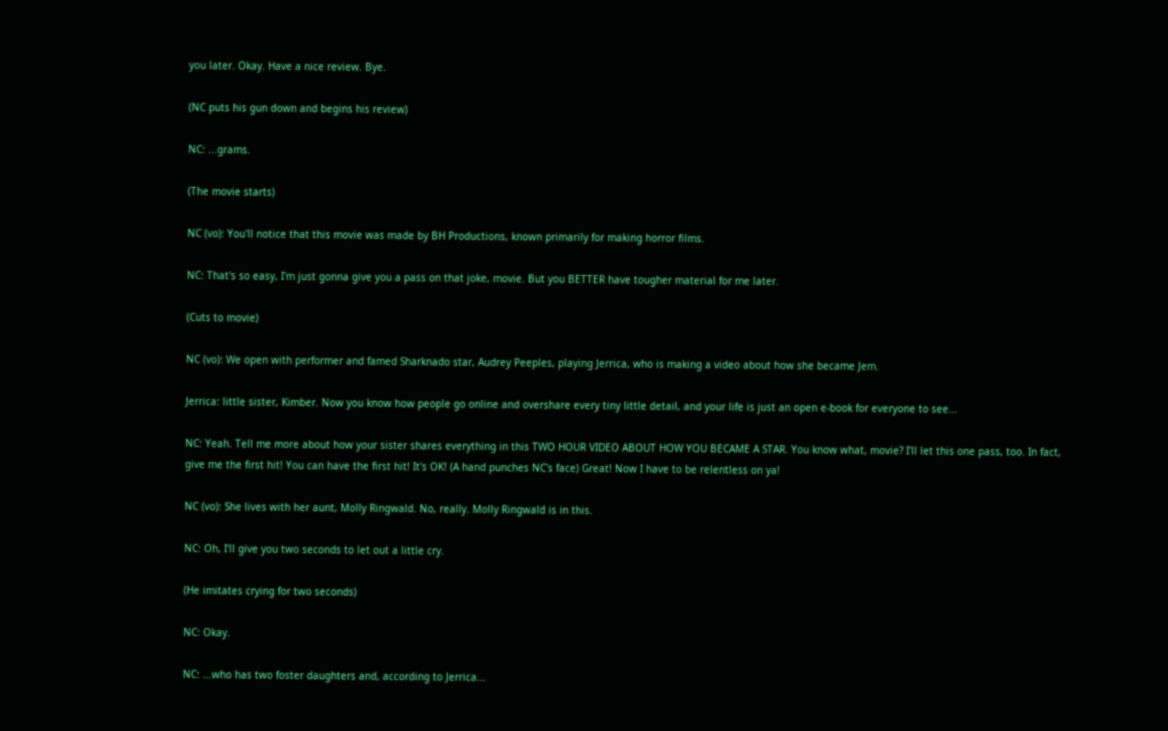you later. Okay. Have a nice review. Bye.

(NC puts his gun down and begins his review)

NC: ...grams.

(The movie starts)

NC (vo): You'll notice that this movie was made by BH Productions, known primarily for making horror films.

NC: That's so easy, I'm just gonna give you a pass on that joke, movie. But you BETTER have tougher material for me later.

(Cuts to movie)

NC (vo): We open with performer and famed Sharknado star, Audrey Peeples, playing Jerrica, who is making a video about how she became Jem.

Jerrica: little sister, Kimber. Now you know how people go online and overshare every tiny little detail, and your life is just an open e-book for everyone to see...

NC: Yeah. Tell me more about how your sister shares everything in this TWO HOUR VIDEO ABOUT HOW YOU BECAME A STAR. You know what, movie? I'll let this one pass, too. In fact, give me the first hit! You can have the first hit! It's OK! (A hand punches NC's face) Great! Now I have to be relentless on ya!

NC (vo): She lives with her aunt, Molly Ringwald. No, really. Molly Ringwald is in this.

NC: Oh, I'll give you two seconds to let out a little cry.

(He imitates crying for two seconds)

NC: Okay.

NC: ...who has two foster daughters and, according to Jerrica...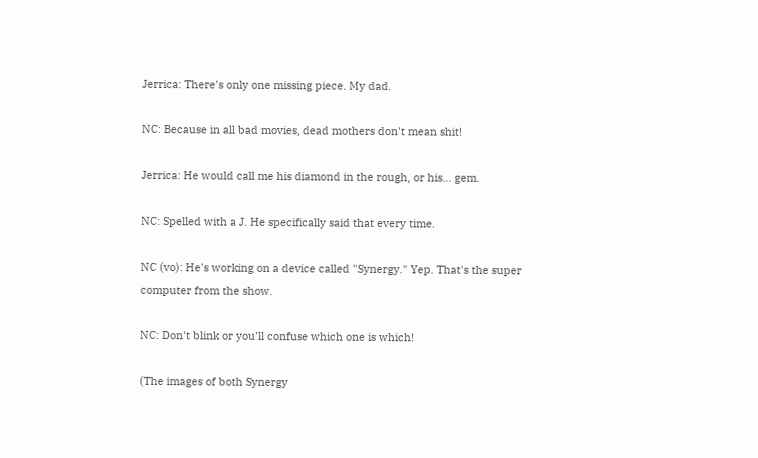Jerrica: There's only one missing piece. My dad.

NC: Because in all bad movies, dead mothers don't mean shit!

Jerrica: He would call me his diamond in the rough, or his... gem.

NC: Spelled with a J. He specifically said that every time.

NC (vo): He's working on a device called "Synergy." Yep. That's the super computer from the show.

NC: Don't blink or you'll confuse which one is which!

(The images of both Synergy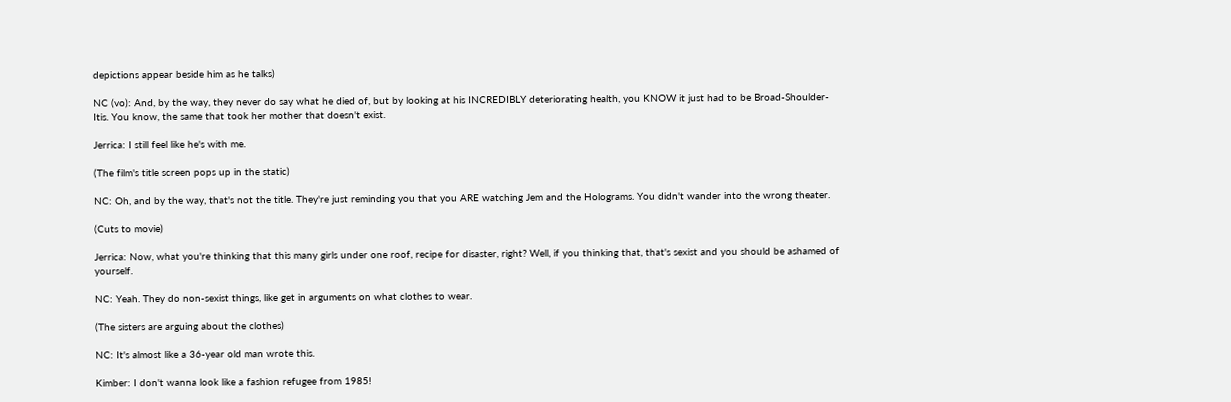depictions appear beside him as he talks)

NC (vo): And, by the way, they never do say what he died of, but by looking at his INCREDIBLY deteriorating health, you KNOW it just had to be Broad-Shoulder-Itis. You know, the same that took her mother that doesn't exist.

Jerrica: I still feel like he's with me.

(The film's title screen pops up in the static)

NC: Oh, and by the way, that's not the title. They're just reminding you that you ARE watching Jem and the Holograms. You didn't wander into the wrong theater.

(Cuts to movie)

Jerrica: Now, what you're thinking that this many girls under one roof, recipe for disaster, right? Well, if you thinking that, that's sexist and you should be ashamed of yourself.

NC: Yeah. They do non-sexist things, like get in arguments on what clothes to wear.

(The sisters are arguing about the clothes)

NC: It's almost like a 36-year old man wrote this.

Kimber: I don't wanna look like a fashion refugee from 1985!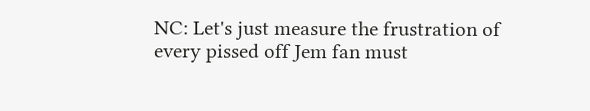NC: Let's just measure the frustration of every pissed off Jem fan must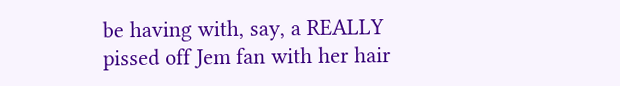be having with, say, a REALLY pissed off Jem fan with her hair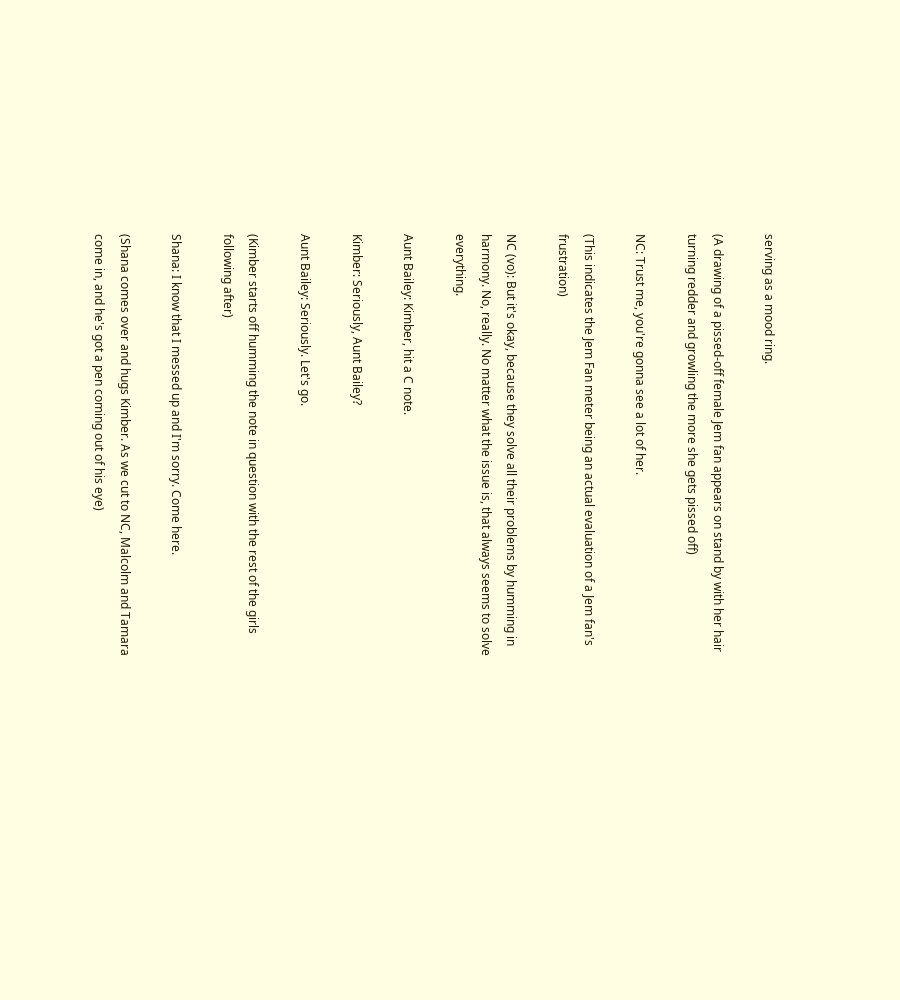serving as a mood ring.

(A drawing of a pissed-off female Jem fan appears on stand by with her hair turning redder and growling the more she gets pissed off)

NC: Trust me, you're gonna see a lot of her.

(This indicates the Jem Fan meter being an actual evaluation of a Jem fan's frustration)

NC (vo): But it's okay, because they solve all their problems by humming in harmony. No, really. No matter what the issue is, that always seems to solve everything.

Aunt Bailey: Kimber, hit a C note.

Kimber: Seriously, Aunt Bailey?

Aunt Bailey: Seriously. Let's go.

(Kimber starts off humming the note in question with the rest of the girls following after)

Shana: I know that I messed up and I'm sorry. Come here.

(Shana comes over and hugs Kimber. As we cut to NC, Malcolm and Tamara come in, and he's got a pen coming out of his eye)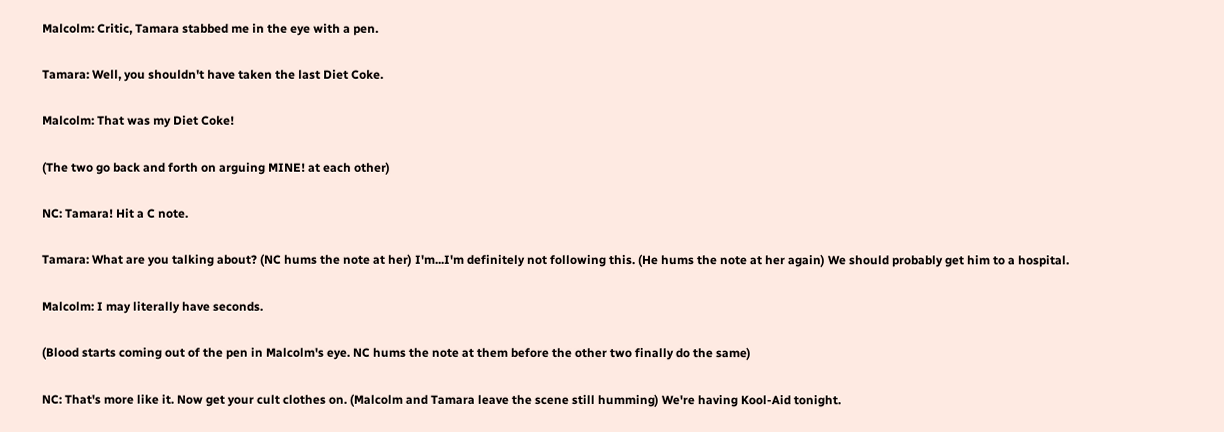Malcolm: Critic, Tamara stabbed me in the eye with a pen.

Tamara: Well, you shouldn't have taken the last Diet Coke.

Malcolm: That was my Diet Coke!

(The two go back and forth on arguing MINE! at each other)

NC: Tamara! Hit a C note.

Tamara: What are you talking about? (NC hums the note at her) I'm...I'm definitely not following this. (He hums the note at her again) We should probably get him to a hospital.

Malcolm: I may literally have seconds.

(Blood starts coming out of the pen in Malcolm's eye. NC hums the note at them before the other two finally do the same)

NC: That's more like it. Now get your cult clothes on. (Malcolm and Tamara leave the scene still humming) We're having Kool-Aid tonight.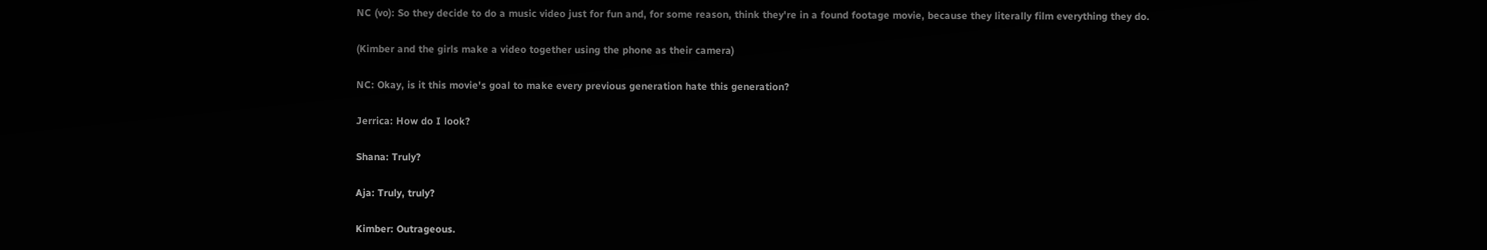NC (vo): So they decide to do a music video just for fun and, for some reason, think they're in a found footage movie, because they literally film everything they do.

(Kimber and the girls make a video together using the phone as their camera)

NC: Okay, is it this movie's goal to make every previous generation hate this generation?

Jerrica: How do I look?

Shana: Truly?

Aja: Truly, truly?

Kimber: Outrageous.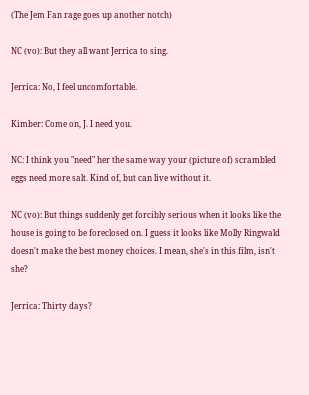(The Jem Fan rage goes up another notch)

NC (vo): But they all want Jerrica to sing.

Jerrica: No, I feel uncomfortable.

Kimber: Come on, J. I need you.

NC: I think you "need" her the same way your (picture of) scrambled eggs need more salt. Kind of, but can live without it.

NC (vo): But things suddenly get forcibly serious when it looks like the house is going to be foreclosed on. I guess it looks like Molly Ringwald doesn't make the best money choices. I mean, she's in this film, isn't she?

Jerrica: Thirty days?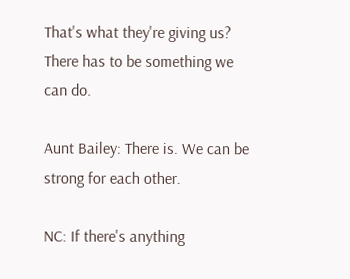That's what they're giving us? There has to be something we can do.

Aunt Bailey: There is. We can be strong for each other.

NC: If there's anything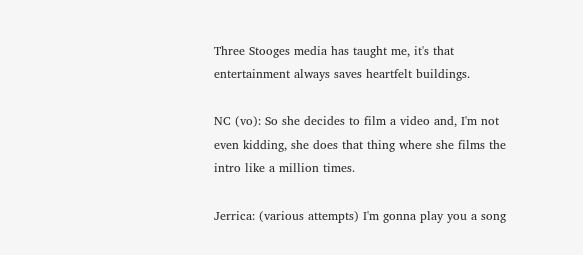Three Stooges media has taught me, it's that entertainment always saves heartfelt buildings.

NC (vo): So she decides to film a video and, I'm not even kidding, she does that thing where she films the intro like a million times.

Jerrica: (various attempts) I'm gonna play you a song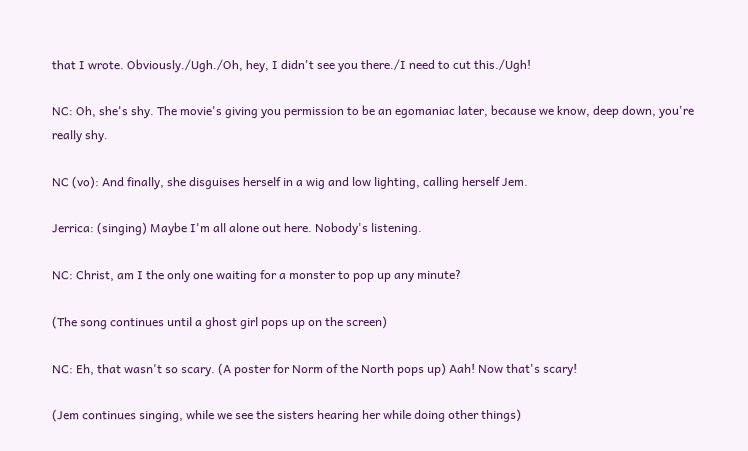that I wrote. Obviously./Ugh./Oh, hey, I didn't see you there./I need to cut this./Ugh!

NC: Oh, she's shy. The movie's giving you permission to be an egomaniac later, because we know, deep down, you're really shy.

NC (vo): And finally, she disguises herself in a wig and low lighting, calling herself Jem.

Jerrica: (singing) Maybe I'm all alone out here. Nobody's listening.

NC: Christ, am I the only one waiting for a monster to pop up any minute?

(The song continues until a ghost girl pops up on the screen)

NC: Eh, that wasn't so scary. (A poster for Norm of the North pops up) Aah! Now that's scary!

(Jem continues singing, while we see the sisters hearing her while doing other things)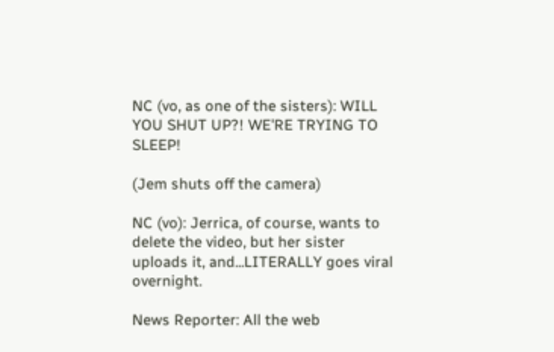NC (vo, as one of the sisters): WILL YOU SHUT UP?! WE'RE TRYING TO SLEEP!

(Jem shuts off the camera)

NC (vo): Jerrica, of course, wants to delete the video, but her sister uploads it, and...LITERALLY goes viral overnight.

News Reporter: All the web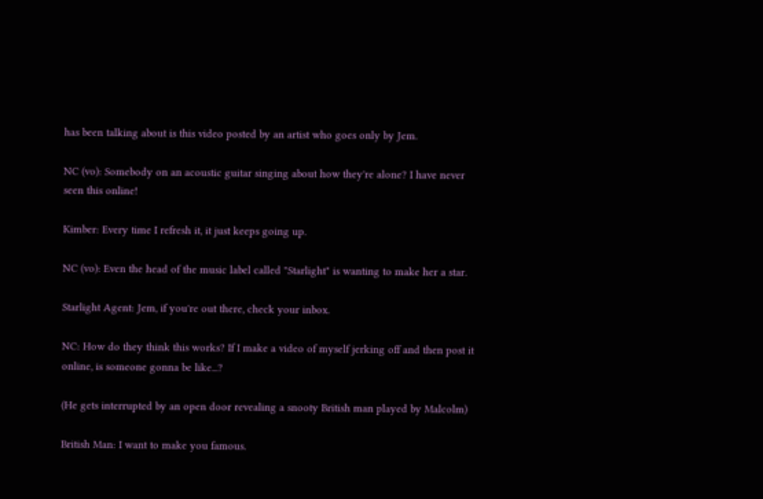has been talking about is this video posted by an artist who goes only by Jem.

NC (vo): Somebody on an acoustic guitar singing about how they're alone? I have never seen this online!

Kimber: Every time I refresh it, it just keeps going up.

NC (vo): Even the head of the music label called "Starlight" is wanting to make her a star.

Starlight Agent: Jem, if you're out there, check your inbox.

NC: How do they think this works? If I make a video of myself jerking off and then post it online, is someone gonna be like...?

(He gets interrupted by an open door revealing a snooty British man played by Malcolm)

British Man: I want to make you famous.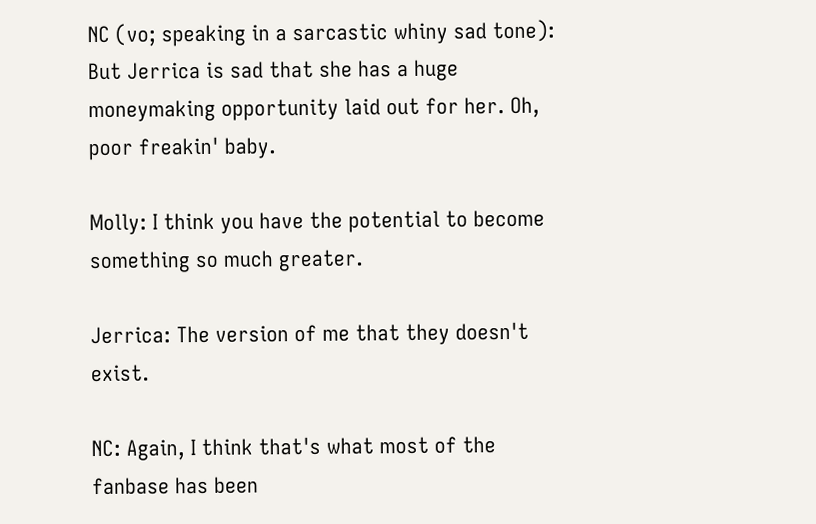NC (vo; speaking in a sarcastic whiny sad tone): But Jerrica is sad that she has a huge moneymaking opportunity laid out for her. Oh, poor freakin' baby.

Molly: I think you have the potential to become something so much greater.

Jerrica: The version of me that they doesn't exist.

NC: Again, I think that's what most of the fanbase has been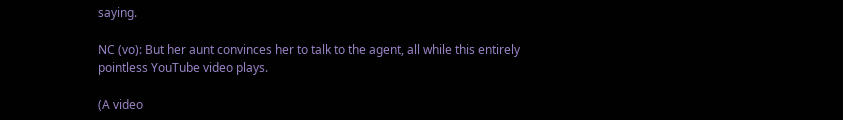saying.

NC (vo): But her aunt convinces her to talk to the agent, all while this entirely pointless YouTube video plays.

(A video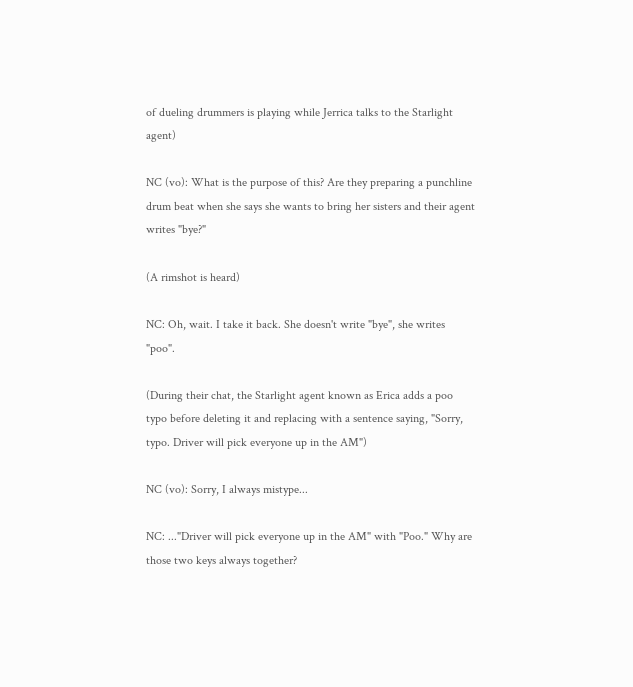of dueling drummers is playing while Jerrica talks to the Starlight agent)

NC (vo): What is the purpose of this? Are they preparing a punchline drum beat when she says she wants to bring her sisters and their agent writes "bye?"

(A rimshot is heard)

NC: Oh, wait. I take it back. She doesn't write "bye", she writes "poo".

(During their chat, the Starlight agent known as Erica adds a poo typo before deleting it and replacing with a sentence saying, "Sorry, typo. Driver will pick everyone up in the AM")

NC (vo): Sorry, I always mistype...

NC: ..."Driver will pick everyone up in the AM" with "Poo." Why are those two keys always together?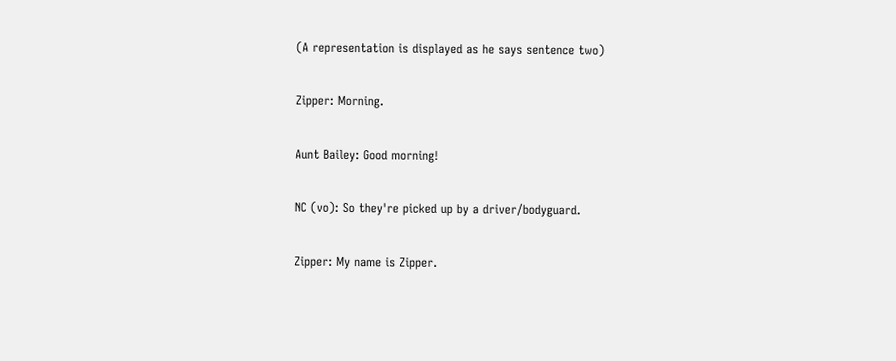(A representation is displayed as he says sentence two)

Zipper: Morning.

Aunt Bailey: Good morning!

NC (vo): So they're picked up by a driver/bodyguard.

Zipper: My name is Zipper.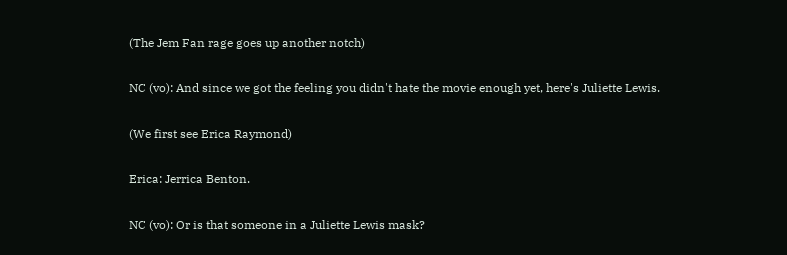(The Jem Fan rage goes up another notch)

NC (vo): And since we got the feeling you didn't hate the movie enough yet, here's Juliette Lewis.

(We first see Erica Raymond)

Erica: Jerrica Benton.

NC (vo): Or is that someone in a Juliette Lewis mask?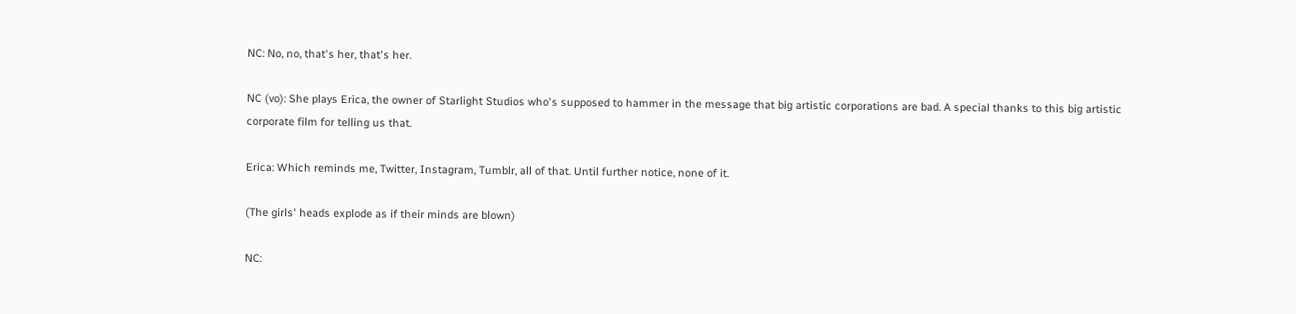NC: No, no, that's her, that's her.

NC (vo): She plays Erica, the owner of Starlight Studios who's supposed to hammer in the message that big artistic corporations are bad. A special thanks to this big artistic corporate film for telling us that.

Erica: Which reminds me, Twitter, Instagram, Tumblr, all of that. Until further notice, none of it.

(The girls' heads explode as if their minds are blown)

NC: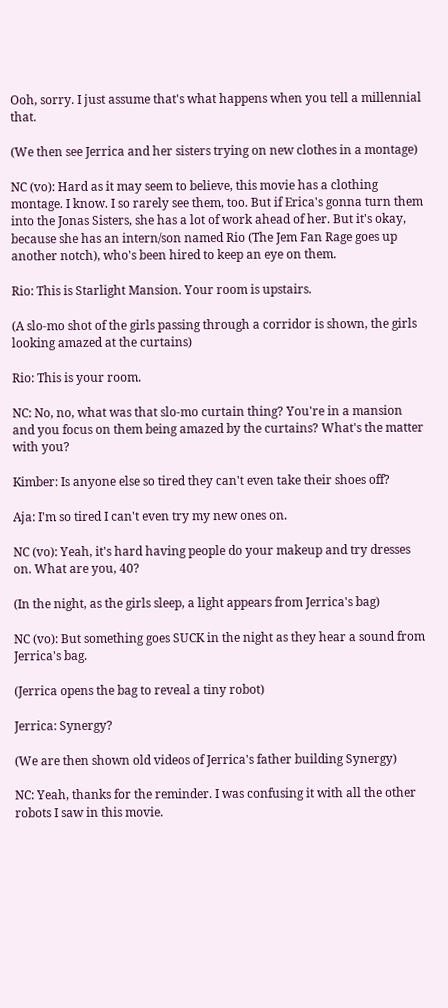Ooh, sorry. I just assume that's what happens when you tell a millennial that.

(We then see Jerrica and her sisters trying on new clothes in a montage)

NC (vo): Hard as it may seem to believe, this movie has a clothing montage. I know. I so rarely see them, too. But if Erica's gonna turn them into the Jonas Sisters, she has a lot of work ahead of her. But it's okay, because she has an intern/son named Rio (The Jem Fan Rage goes up another notch), who's been hired to keep an eye on them.

Rio: This is Starlight Mansion. Your room is upstairs.

(A slo-mo shot of the girls passing through a corridor is shown, the girls looking amazed at the curtains)

Rio: This is your room.

NC: No, no, what was that slo-mo curtain thing? You're in a mansion and you focus on them being amazed by the curtains? What's the matter with you?

Kimber: Is anyone else so tired they can't even take their shoes off?

Aja: I'm so tired I can't even try my new ones on.

NC (vo): Yeah, it's hard having people do your makeup and try dresses on. What are you, 40?

(In the night, as the girls sleep, a light appears from Jerrica's bag)

NC (vo): But something goes SUCK in the night as they hear a sound from Jerrica's bag.

(Jerrica opens the bag to reveal a tiny robot)

Jerrica: Synergy?

(We are then shown old videos of Jerrica's father building Synergy)

NC: Yeah, thanks for the reminder. I was confusing it with all the other robots I saw in this movie.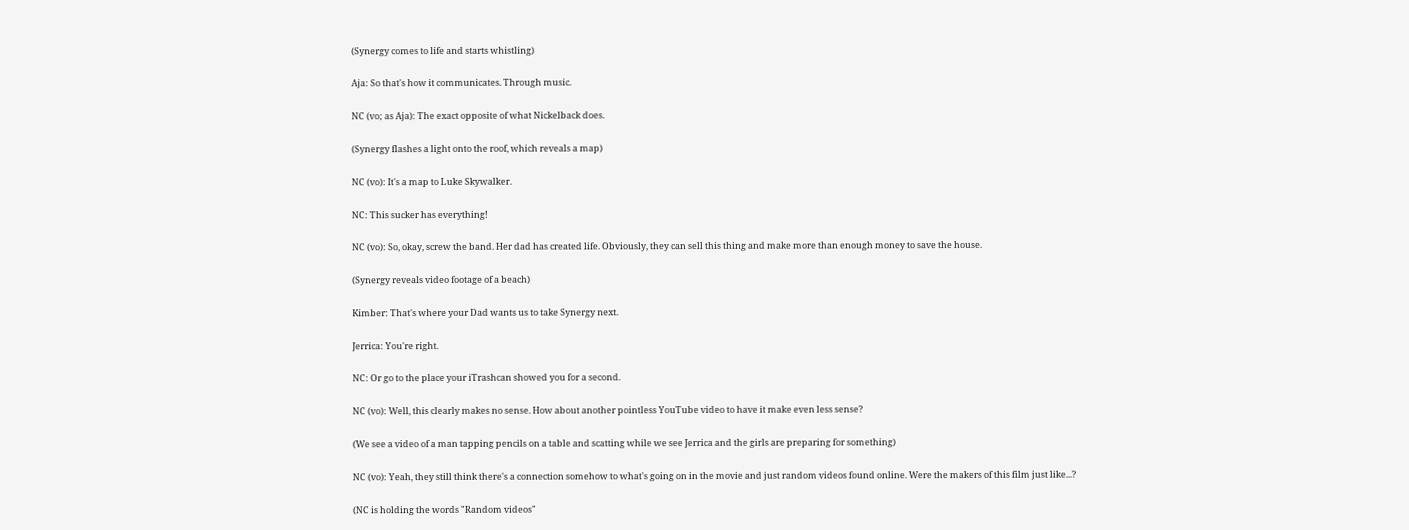(Synergy comes to life and starts whistling)

Aja: So that's how it communicates. Through music.

NC (vo; as Aja): The exact opposite of what Nickelback does.

(Synergy flashes a light onto the roof, which reveals a map)

NC (vo): It's a map to Luke Skywalker.

NC: This sucker has everything!

NC (vo): So, okay, screw the band. Her dad has created life. Obviously, they can sell this thing and make more than enough money to save the house.

(Synergy reveals video footage of a beach)

Kimber: That's where your Dad wants us to take Synergy next.

Jerrica: You're right.

NC: Or go to the place your iTrashcan showed you for a second.

NC (vo): Well, this clearly makes no sense. How about another pointless YouTube video to have it make even less sense?

(We see a video of a man tapping pencils on a table and scatting while we see Jerrica and the girls are preparing for something)

NC (vo): Yeah, they still think there's a connection somehow to what's going on in the movie and just random videos found online. Were the makers of this film just like...?

(NC is holding the words "Random videos"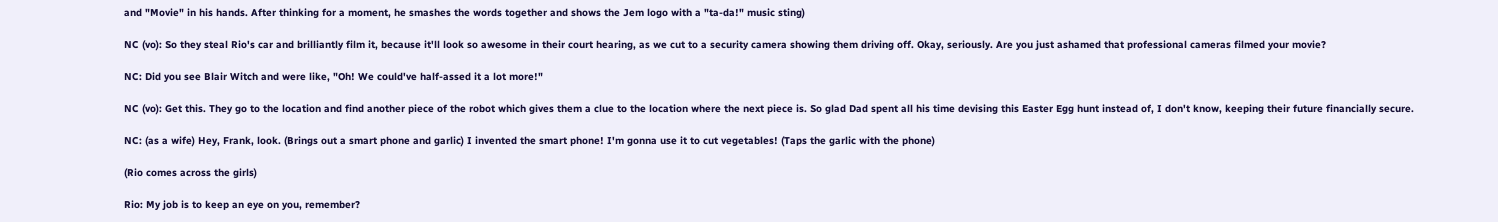and "Movie" in his hands. After thinking for a moment, he smashes the words together and shows the Jem logo with a "ta-da!" music sting)

NC (vo): So they steal Rio's car and brilliantly film it, because it'll look so awesome in their court hearing, as we cut to a security camera showing them driving off. Okay, seriously. Are you just ashamed that professional cameras filmed your movie?

NC: Did you see Blair Witch and were like, "Oh! We could've half-assed it a lot more!"

NC (vo): Get this. They go to the location and find another piece of the robot which gives them a clue to the location where the next piece is. So glad Dad spent all his time devising this Easter Egg hunt instead of, I don't know, keeping their future financially secure.

NC: (as a wife) Hey, Frank, look. (Brings out a smart phone and garlic) I invented the smart phone! I'm gonna use it to cut vegetables! (Taps the garlic with the phone)

(Rio comes across the girls)

Rio: My job is to keep an eye on you, remember?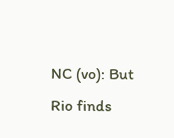NC (vo): But Rio finds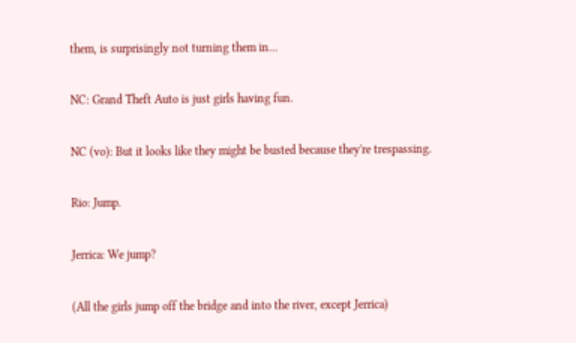them, is surprisingly not turning them in...

NC: Grand Theft Auto is just girls having fun.

NC (vo): But it looks like they might be busted because they're trespassing.

Rio: Jump.

Jerrica: We jump?

(All the girls jump off the bridge and into the river, except Jerrica)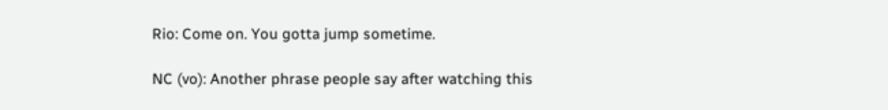Rio: Come on. You gotta jump sometime.

NC (vo): Another phrase people say after watching this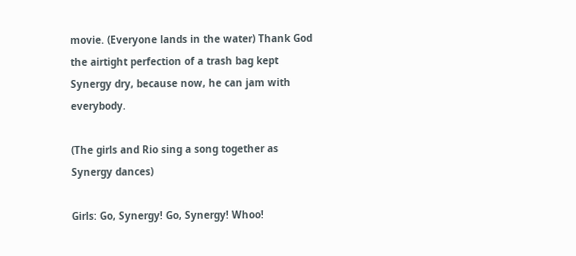movie. (Everyone lands in the water) Thank God the airtight perfection of a trash bag kept Synergy dry, because now, he can jam with everybody.

(The girls and Rio sing a song together as Synergy dances)

Girls: Go, Synergy! Go, Synergy! Whoo!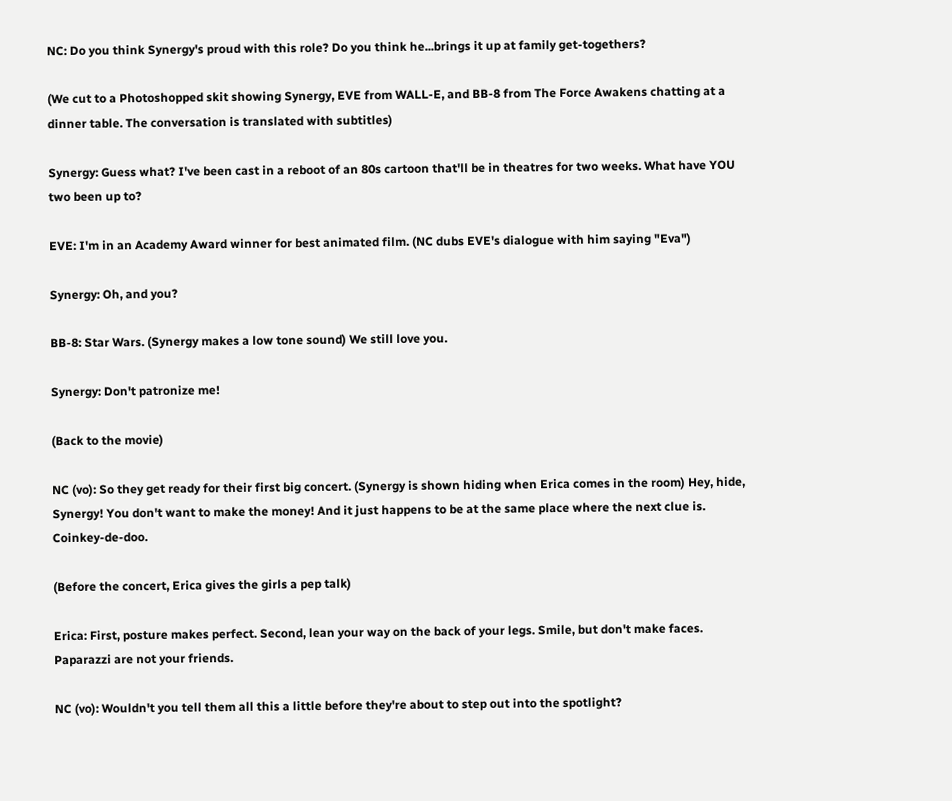NC: Do you think Synergy's proud with this role? Do you think he...brings it up at family get-togethers?

(We cut to a Photoshopped skit showing Synergy, EVE from WALL-E, and BB-8 from The Force Awakens chatting at a dinner table. The conversation is translated with subtitles)

Synergy: Guess what? I've been cast in a reboot of an 80s cartoon that'll be in theatres for two weeks. What have YOU two been up to?

EVE: I'm in an Academy Award winner for best animated film. (NC dubs EVE's dialogue with him saying "Eva")

Synergy: Oh, and you?

BB-8: Star Wars. (Synergy makes a low tone sound) We still love you.

Synergy: Don't patronize me!

(Back to the movie)

NC (vo): So they get ready for their first big concert. (Synergy is shown hiding when Erica comes in the room) Hey, hide, Synergy! You don't want to make the money! And it just happens to be at the same place where the next clue is. Coinkey-de-doo.

(Before the concert, Erica gives the girls a pep talk)

Erica: First, posture makes perfect. Second, lean your way on the back of your legs. Smile, but don't make faces. Paparazzi are not your friends.

NC (vo): Wouldn't you tell them all this a little before they're about to step out into the spotlight?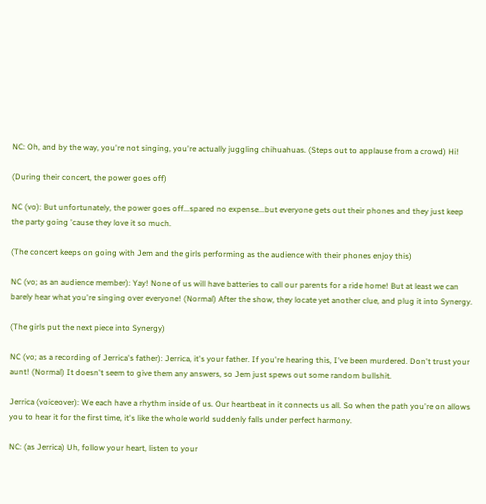NC: Oh, and by the way, you're not singing, you're actually juggling chihuahuas. (Steps out to applause from a crowd) Hi!

(During their concert, the power goes off)

NC (vo): But unfortunately, the power goes off...spared no expense...but everyone gets out their phones and they just keep the party going 'cause they love it so much.

(The concert keeps on going with Jem and the girls performing as the audience with their phones enjoy this)

NC (vo; as an audience member): Yay! None of us will have batteries to call our parents for a ride home! But at least we can barely hear what you're singing over everyone! (Normal) After the show, they locate yet another clue, and plug it into Synergy.

(The girls put the next piece into Synergy)

NC (vo; as a recording of Jerrica's father): Jerrica, it's your father. If you're hearing this, I've been murdered. Don't trust your aunt! (Normal) It doesn't seem to give them any answers, so Jem just spews out some random bullshit.

Jerrica (voiceover): We each have a rhythm inside of us. Our heartbeat in it connects us all. So when the path you're on allows you to hear it for the first time, it's like the whole world suddenly falls under perfect harmony.

NC: (as Jerrica) Uh, follow your heart, listen to your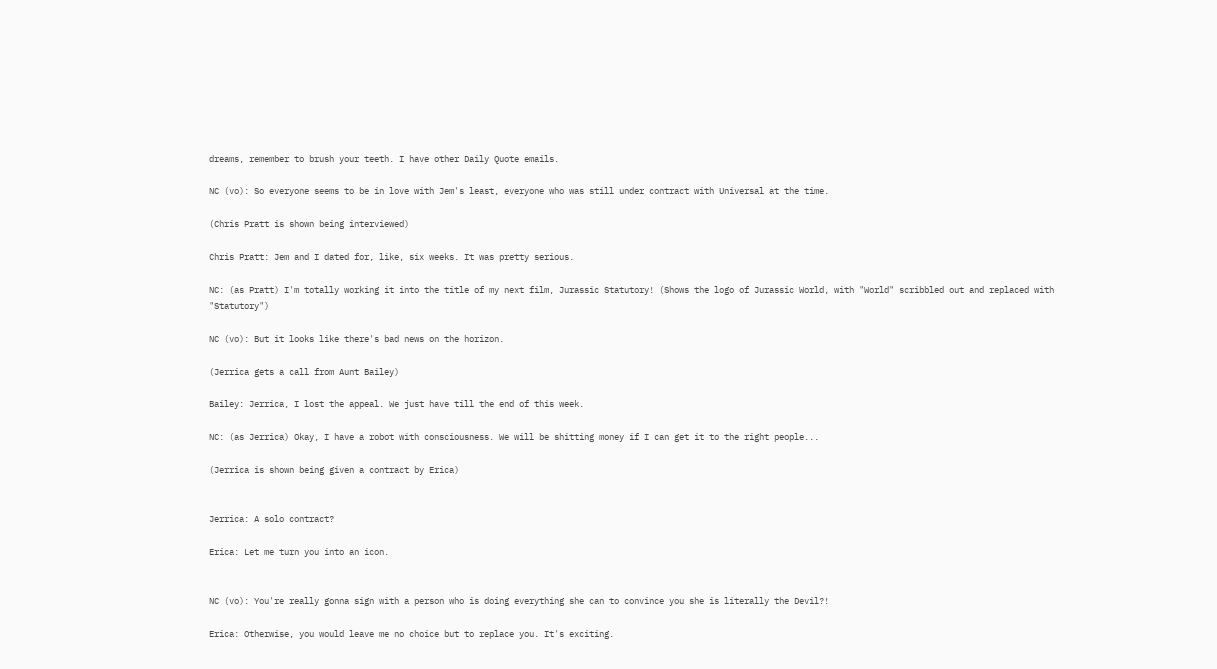dreams, remember to brush your teeth. I have other Daily Quote emails.

NC (vo): So everyone seems to be in love with Jem's least, everyone who was still under contract with Universal at the time.

(Chris Pratt is shown being interviewed)

Chris Pratt: Jem and I dated for, like, six weeks. It was pretty serious.

NC: (as Pratt) I'm totally working it into the title of my next film, Jurassic Statutory! (Shows the logo of Jurassic World, with "World" scribbled out and replaced with "Statutory")

NC (vo): But it looks like there's bad news on the horizon.

(Jerrica gets a call from Aunt Bailey)

Bailey: Jerrica, I lost the appeal. We just have till the end of this week.

NC: (as Jerrica) Okay, I have a robot with consciousness. We will be shitting money if I can get it to the right people...

(Jerrica is shown being given a contract by Erica)


Jerrica: A solo contract?

Erica: Let me turn you into an icon.


NC (vo): You're really gonna sign with a person who is doing everything she can to convince you she is literally the Devil?!

Erica: Otherwise, you would leave me no choice but to replace you. It's exciting.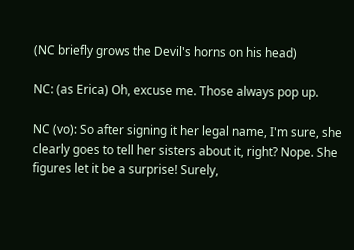(NC briefly grows the Devil's horns on his head)

NC: (as Erica) Oh, excuse me. Those always pop up.

NC (vo): So after signing it her legal name, I'm sure, she clearly goes to tell her sisters about it, right? Nope. She figures let it be a surprise! Surely,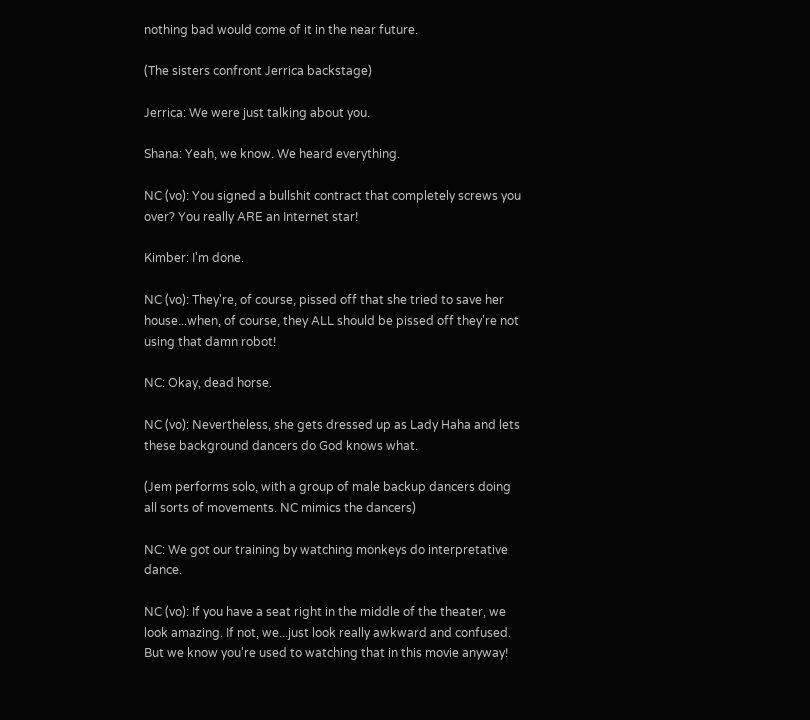nothing bad would come of it in the near future.

(The sisters confront Jerrica backstage)

Jerrica: We were just talking about you.

Shana: Yeah, we know. We heard everything.

NC (vo): You signed a bullshit contract that completely screws you over? You really ARE an Internet star!

Kimber: I'm done.

NC (vo): They're, of course, pissed off that she tried to save her house...when, of course, they ALL should be pissed off they're not using that damn robot!

NC: Okay, dead horse.

NC (vo): Nevertheless, she gets dressed up as Lady Haha and lets these background dancers do God knows what.

(Jem performs solo, with a group of male backup dancers doing all sorts of movements. NC mimics the dancers)

NC: We got our training by watching monkeys do interpretative dance.

NC (vo): If you have a seat right in the middle of the theater, we look amazing. If not, we...just look really awkward and confused. But we know you're used to watching that in this movie anyway!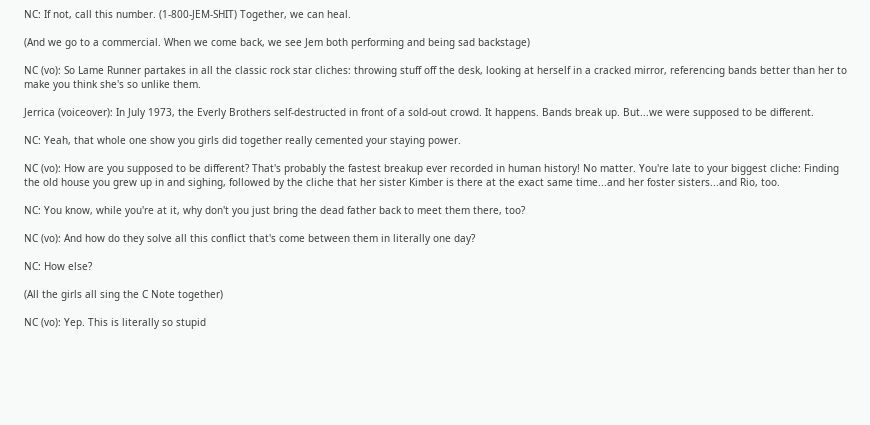NC: If not, call this number. (1-800-JEM-SHIT) Together, we can heal.

(And we go to a commercial. When we come back, we see Jem both performing and being sad backstage)

NC (vo): So Lame Runner partakes in all the classic rock star cliches: throwing stuff off the desk, looking at herself in a cracked mirror, referencing bands better than her to make you think she's so unlike them.

Jerrica (voiceover): In July 1973, the Everly Brothers self-destructed in front of a sold-out crowd. It happens. Bands break up. But...we were supposed to be different.

NC: Yeah, that whole one show you girls did together really cemented your staying power.

NC (vo): How are you supposed to be different? That's probably the fastest breakup ever recorded in human history! No matter. You're late to your biggest cliche: Finding the old house you grew up in and sighing, followed by the cliche that her sister Kimber is there at the exact same time...and her foster sisters...and Rio, too.

NC: You know, while you're at it, why don't you just bring the dead father back to meet them there, too?

NC (vo): And how do they solve all this conflict that's come between them in literally one day?

NC: How else?

(All the girls all sing the C Note together)

NC (vo): Yep. This is literally so stupid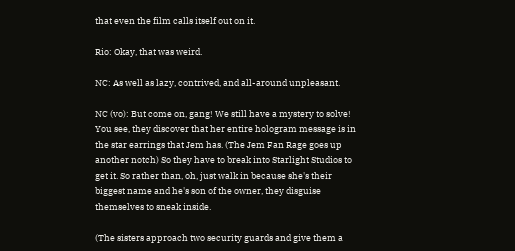that even the film calls itself out on it.

Rio: Okay, that was weird.

NC: As well as lazy, contrived, and all-around unpleasant.

NC (vo): But come on, gang! We still have a mystery to solve! You see, they discover that her entire hologram message is in the star earrings that Jem has. (The Jem Fan Rage goes up another notch) So they have to break into Starlight Studios to get it. So rather than, oh, just walk in because she's their biggest name and he's son of the owner, they disguise themselves to sneak inside.

(The sisters approach two security guards and give them a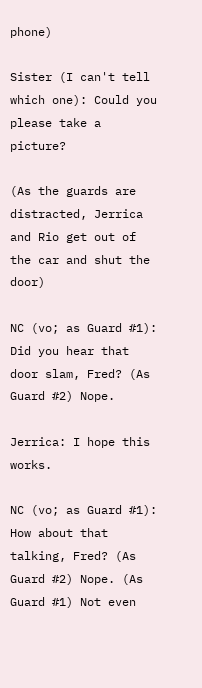phone)

Sister (I can't tell which one): Could you please take a picture?

(As the guards are distracted, Jerrica and Rio get out of the car and shut the door)

NC (vo; as Guard #1): Did you hear that door slam, Fred? (As Guard #2) Nope.

Jerrica: I hope this works.

NC (vo; as Guard #1): How about that talking, Fred? (As Guard #2) Nope. (As Guard #1) Not even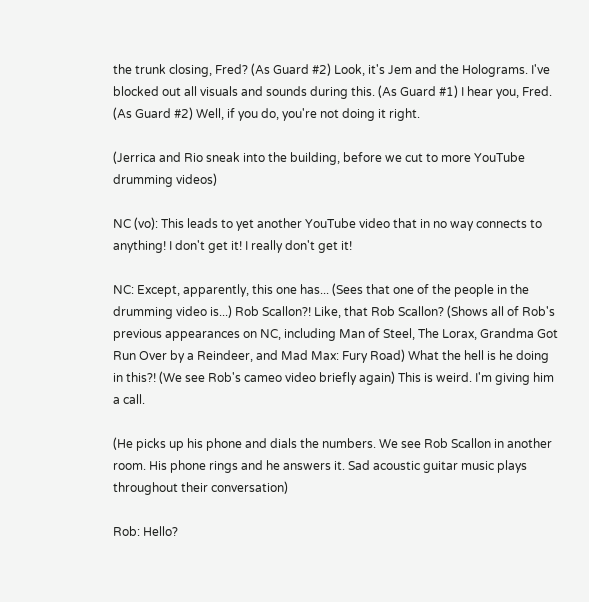the trunk closing, Fred? (As Guard #2) Look, it's Jem and the Holograms. I've blocked out all visuals and sounds during this. (As Guard #1) I hear you, Fred. (As Guard #2) Well, if you do, you're not doing it right.

(Jerrica and Rio sneak into the building, before we cut to more YouTube drumming videos)

NC (vo): This leads to yet another YouTube video that in no way connects to anything! I don't get it! I really don't get it!

NC: Except, apparently, this one has... (Sees that one of the people in the drumming video is...) Rob Scallon?! Like, that Rob Scallon? (Shows all of Rob's previous appearances on NC, including Man of Steel, The Lorax, Grandma Got Run Over by a Reindeer, and Mad Max: Fury Road) What the hell is he doing in this?! (We see Rob's cameo video briefly again) This is weird. I'm giving him a call.

(He picks up his phone and dials the numbers. We see Rob Scallon in another room. His phone rings and he answers it. Sad acoustic guitar music plays throughout their conversation)

Rob: Hello?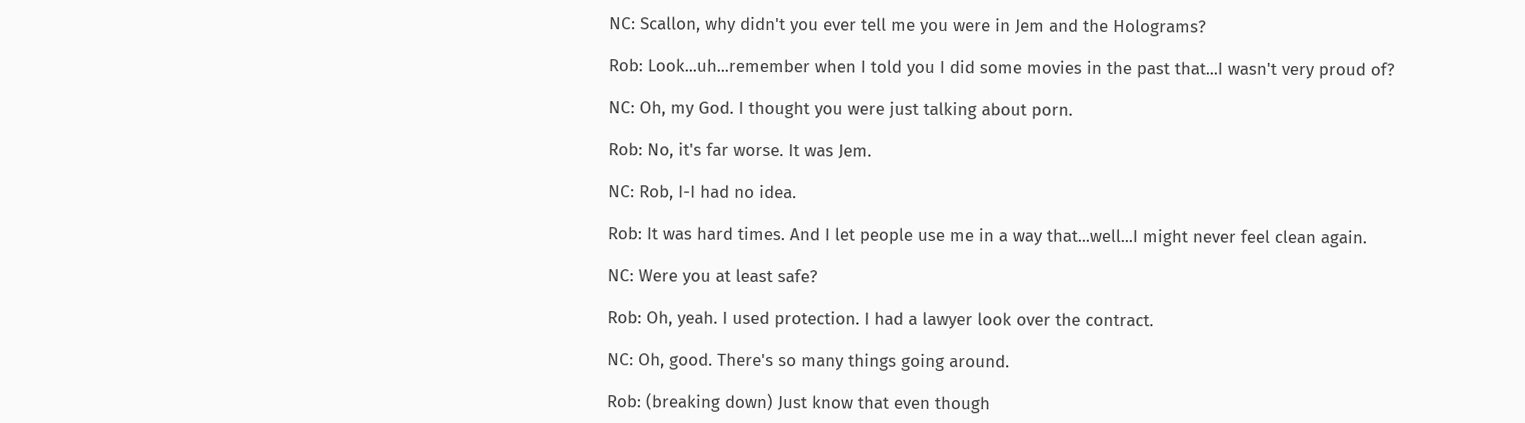NC: Scallon, why didn't you ever tell me you were in Jem and the Holograms?

Rob: Look...uh...remember when I told you I did some movies in the past that...I wasn't very proud of?

NC: Oh, my God. I thought you were just talking about porn.

Rob: No, it's far worse. It was Jem.

NC: Rob, I-I had no idea.

Rob: It was hard times. And I let people use me in a way that...well...I might never feel clean again.

NC: Were you at least safe?

Rob: Oh, yeah. I used protection. I had a lawyer look over the contract.

NC: Oh, good. There's so many things going around.

Rob: (breaking down) Just know that even though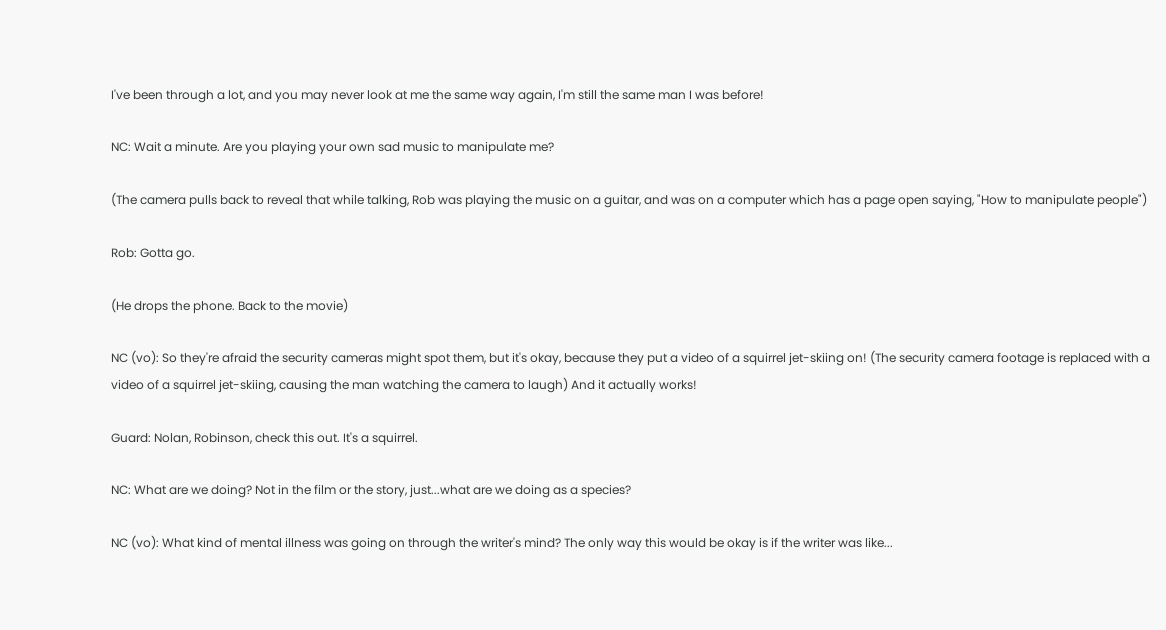I've been through a lot, and you may never look at me the same way again, I'm still the same man I was before!

NC: Wait a minute. Are you playing your own sad music to manipulate me?

(The camera pulls back to reveal that while talking, Rob was playing the music on a guitar, and was on a computer which has a page open saying, "How to manipulate people")

Rob: Gotta go.

(He drops the phone. Back to the movie)

NC (vo): So they're afraid the security cameras might spot them, but it's okay, because they put a video of a squirrel jet-skiing on! (The security camera footage is replaced with a video of a squirrel jet-skiing, causing the man watching the camera to laugh) And it actually works!

Guard: Nolan, Robinson, check this out. It's a squirrel.

NC: What are we doing? Not in the film or the story, just...what are we doing as a species?

NC (vo): What kind of mental illness was going on through the writer's mind? The only way this would be okay is if the writer was like...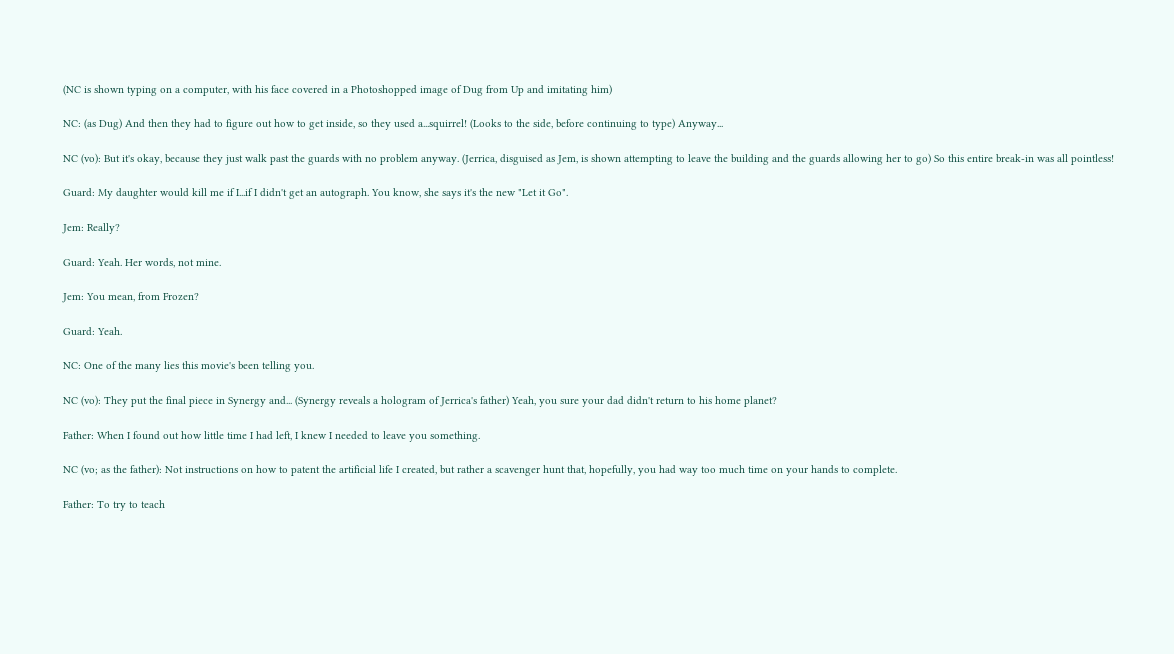(NC is shown typing on a computer, with his face covered in a Photoshopped image of Dug from Up and imitating him)

NC: (as Dug) And then they had to figure out how to get inside, so they used a...squirrel! (Looks to the side, before continuing to type) Anyway...

NC (vo): But it's okay, because they just walk past the guards with no problem anyway. (Jerrica, disguised as Jem, is shown attempting to leave the building and the guards allowing her to go) So this entire break-in was all pointless!

Guard: My daughter would kill me if I...if I didn't get an autograph. You know, she says it's the new "Let it Go".

Jem: Really?

Guard: Yeah. Her words, not mine.

Jem: You mean, from Frozen?

Guard: Yeah.

NC: One of the many lies this movie's been telling you.

NC (vo): They put the final piece in Synergy and... (Synergy reveals a hologram of Jerrica's father) Yeah, you sure your dad didn't return to his home planet?

Father: When I found out how little time I had left, I knew I needed to leave you something.

NC (vo; as the father): Not instructions on how to patent the artificial life I created, but rather a scavenger hunt that, hopefully, you had way too much time on your hands to complete.

Father: To try to teach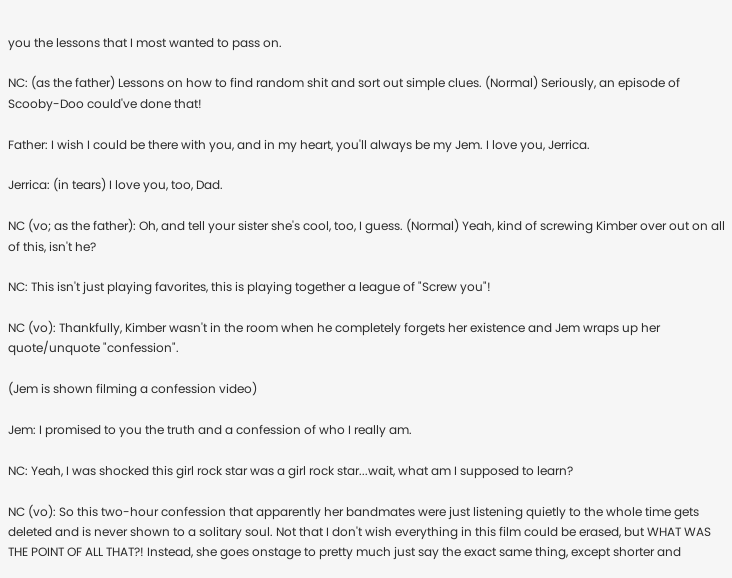you the lessons that I most wanted to pass on.

NC: (as the father) Lessons on how to find random shit and sort out simple clues. (Normal) Seriously, an episode of Scooby-Doo could've done that!

Father: I wish I could be there with you, and in my heart, you'll always be my Jem. I love you, Jerrica.

Jerrica: (in tears) I love you, too, Dad.

NC (vo; as the father): Oh, and tell your sister she's cool, too, I guess. (Normal) Yeah, kind of screwing Kimber over out on all of this, isn't he?

NC: This isn't just playing favorites, this is playing together a league of "Screw you"!

NC (vo): Thankfully, Kimber wasn't in the room when he completely forgets her existence and Jem wraps up her quote/unquote "confession".

(Jem is shown filming a confession video)

Jem: I promised to you the truth and a confession of who I really am.

NC: Yeah, I was shocked this girl rock star was a girl rock star...wait, what am I supposed to learn?

NC (vo): So this two-hour confession that apparently her bandmates were just listening quietly to the whole time gets deleted and is never shown to a solitary soul. Not that I don't wish everything in this film could be erased, but WHAT WAS THE POINT OF ALL THAT?! Instead, she goes onstage to pretty much just say the exact same thing, except shorter and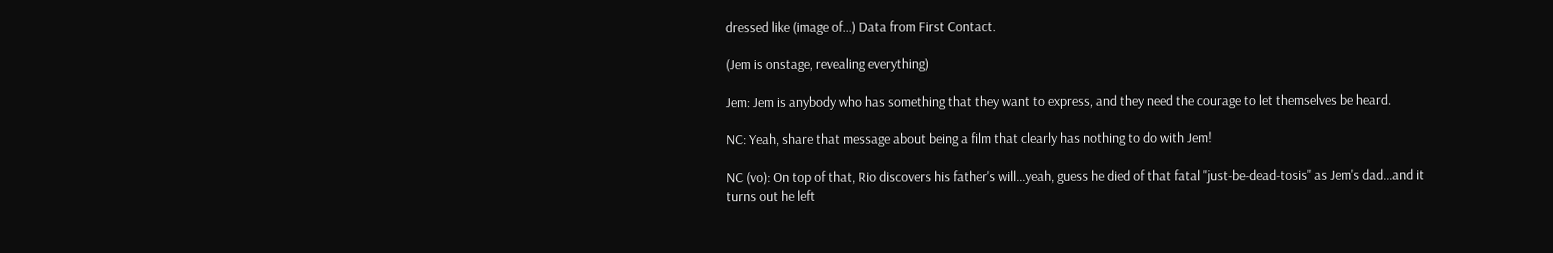dressed like (image of...) Data from First Contact.

(Jem is onstage, revealing everything)

Jem: Jem is anybody who has something that they want to express, and they need the courage to let themselves be heard.

NC: Yeah, share that message about being a film that clearly has nothing to do with Jem!

NC (vo): On top of that, Rio discovers his father's will...yeah, guess he died of that fatal "just-be-dead-tosis" as Jem's dad...and it turns out he left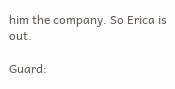him the company. So Erica is out.

Guard: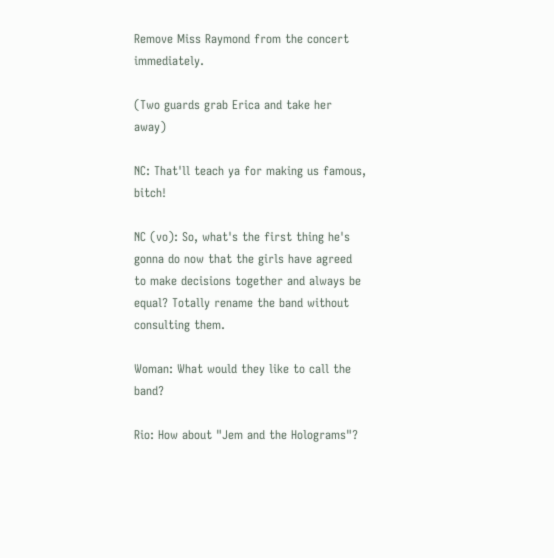Remove Miss Raymond from the concert immediately.

(Two guards grab Erica and take her away)

NC: That'll teach ya for making us famous, bitch!

NC (vo): So, what's the first thing he's gonna do now that the girls have agreed to make decisions together and always be equal? Totally rename the band without consulting them.

Woman: What would they like to call the band?

Rio: How about "Jem and the Holograms"?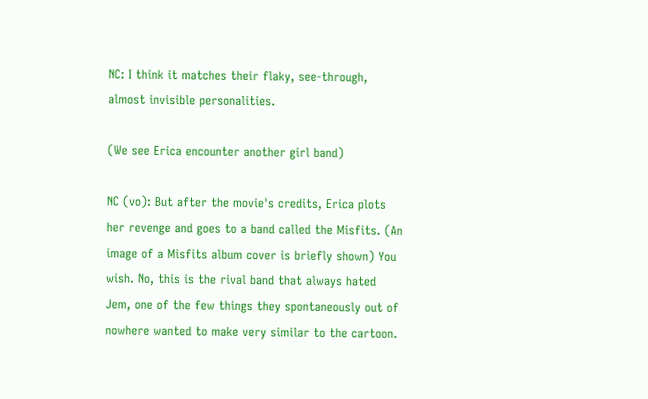NC: I think it matches their flaky, see-through, almost invisible personalities.

(We see Erica encounter another girl band)

NC (vo): But after the movie's credits, Erica plots her revenge and goes to a band called the Misfits. (An image of a Misfits album cover is briefly shown) You wish. No, this is the rival band that always hated Jem, one of the few things they spontaneously out of nowhere wanted to make very similar to the cartoon.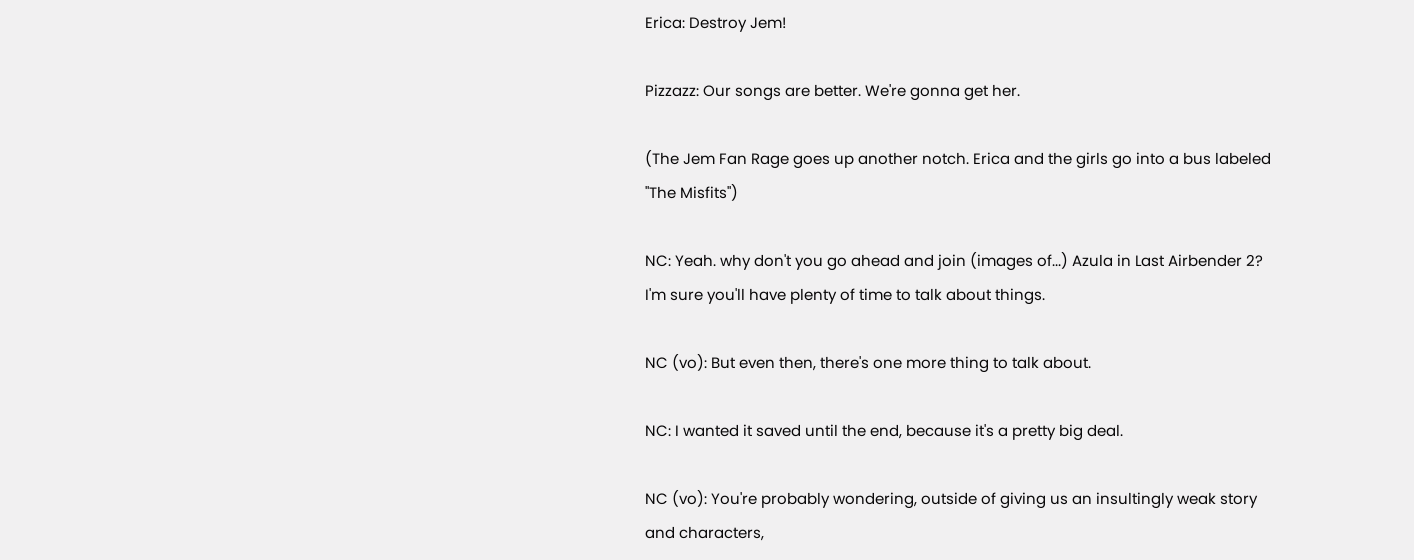Erica: Destroy Jem!

Pizzazz: Our songs are better. We're gonna get her.

(The Jem Fan Rage goes up another notch. Erica and the girls go into a bus labeled "The Misfits")

NC: Yeah. why don't you go ahead and join (images of...) Azula in Last Airbender 2? I'm sure you'll have plenty of time to talk about things.

NC (vo): But even then, there's one more thing to talk about.

NC: I wanted it saved until the end, because it's a pretty big deal.

NC (vo): You're probably wondering, outside of giving us an insultingly weak story and characters,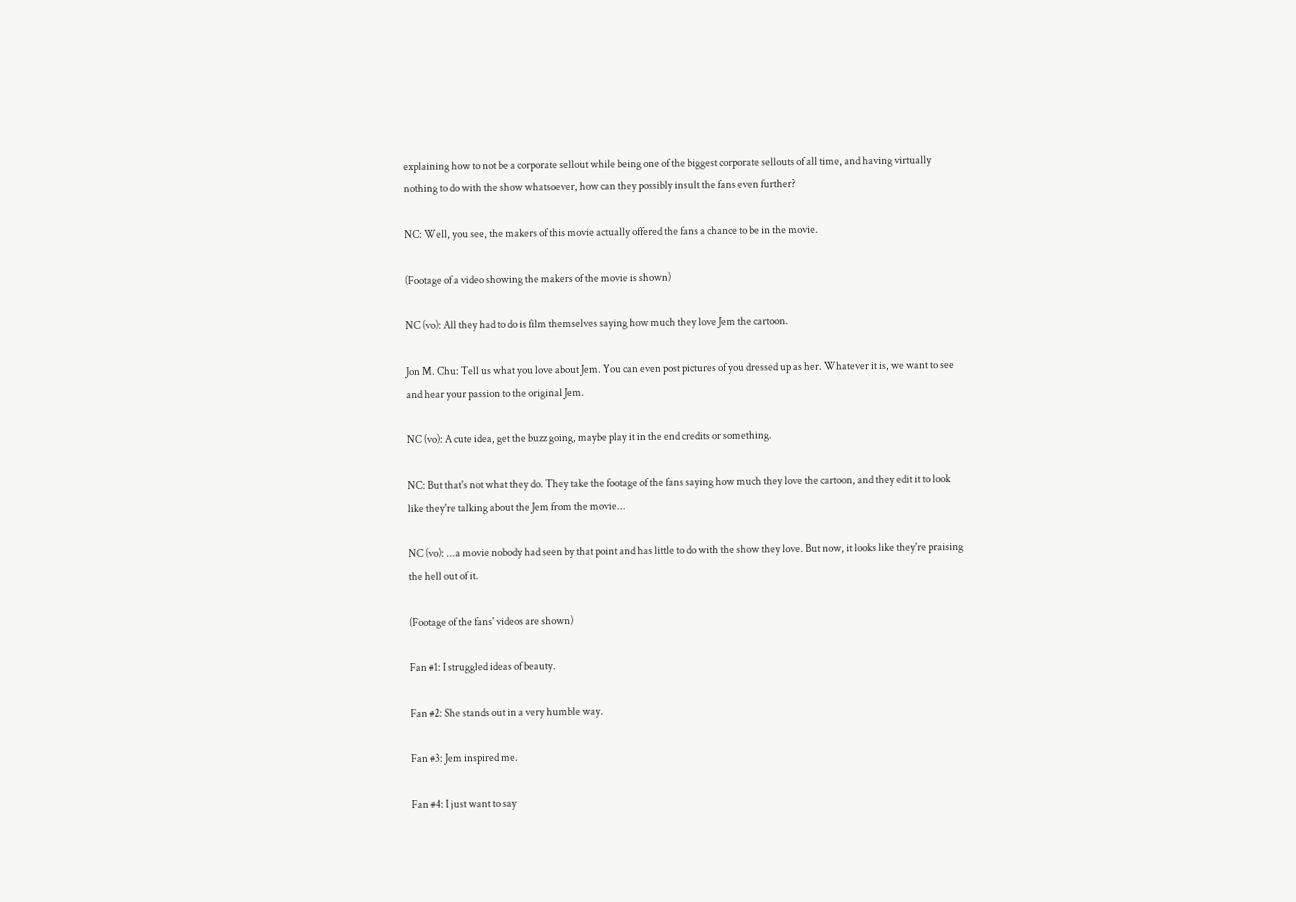explaining how to not be a corporate sellout while being one of the biggest corporate sellouts of all time, and having virtually nothing to do with the show whatsoever, how can they possibly insult the fans even further?

NC: Well, you see, the makers of this movie actually offered the fans a chance to be in the movie.

(Footage of a video showing the makers of the movie is shown)

NC (vo): All they had to do is film themselves saying how much they love Jem the cartoon.

Jon M. Chu: Tell us what you love about Jem. You can even post pictures of you dressed up as her. Whatever it is, we want to see and hear your passion to the original Jem.

NC (vo): A cute idea, get the buzz going, maybe play it in the end credits or something.

NC: But that's not what they do. They take the footage of the fans saying how much they love the cartoon, and they edit it to look like they're talking about the Jem from the movie...

NC (vo): ...a movie nobody had seen by that point and has little to do with the show they love. But now, it looks like they're praising the hell out of it.

(Footage of the fans' videos are shown)

Fan #1: I struggled ideas of beauty.

Fan #2: She stands out in a very humble way.

Fan #3: Jem inspired me.

Fan #4: I just want to say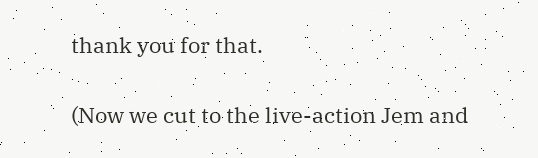thank you for that.

(Now we cut to the live-action Jem and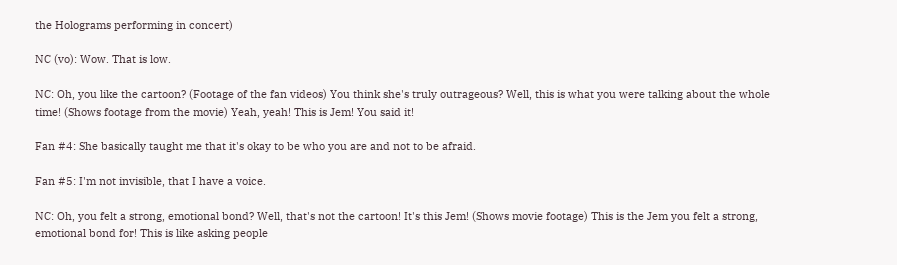the Holograms performing in concert)

NC (vo): Wow. That is low.

NC: Oh, you like the cartoon? (Footage of the fan videos) You think she's truly outrageous? Well, this is what you were talking about the whole time! (Shows footage from the movie) Yeah, yeah! This is Jem! You said it!

Fan #4: She basically taught me that it's okay to be who you are and not to be afraid.

Fan #5: I'm not invisible, that I have a voice.

NC: Oh, you felt a strong, emotional bond? Well, that's not the cartoon! It's this Jem! (Shows movie footage) This is the Jem you felt a strong, emotional bond for! This is like asking people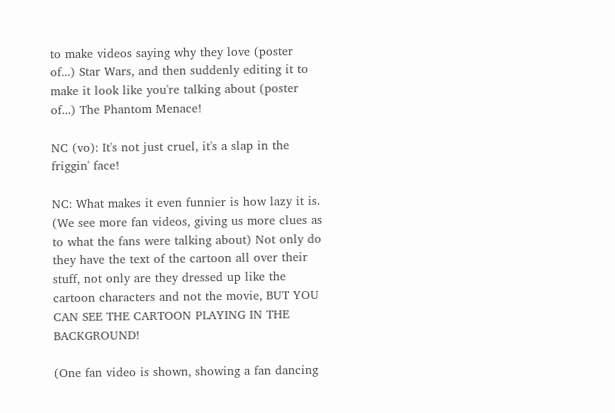to make videos saying why they love (poster of...) Star Wars, and then suddenly editing it to make it look like you're talking about (poster of...) The Phantom Menace!

NC (vo): It's not just cruel, it's a slap in the friggin' face!

NC: What makes it even funnier is how lazy it is. (We see more fan videos, giving us more clues as to what the fans were talking about) Not only do they have the text of the cartoon all over their stuff, not only are they dressed up like the cartoon characters and not the movie, BUT YOU CAN SEE THE CARTOON PLAYING IN THE BACKGROUND!

(One fan video is shown, showing a fan dancing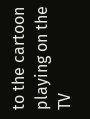to the cartoon playing on the TV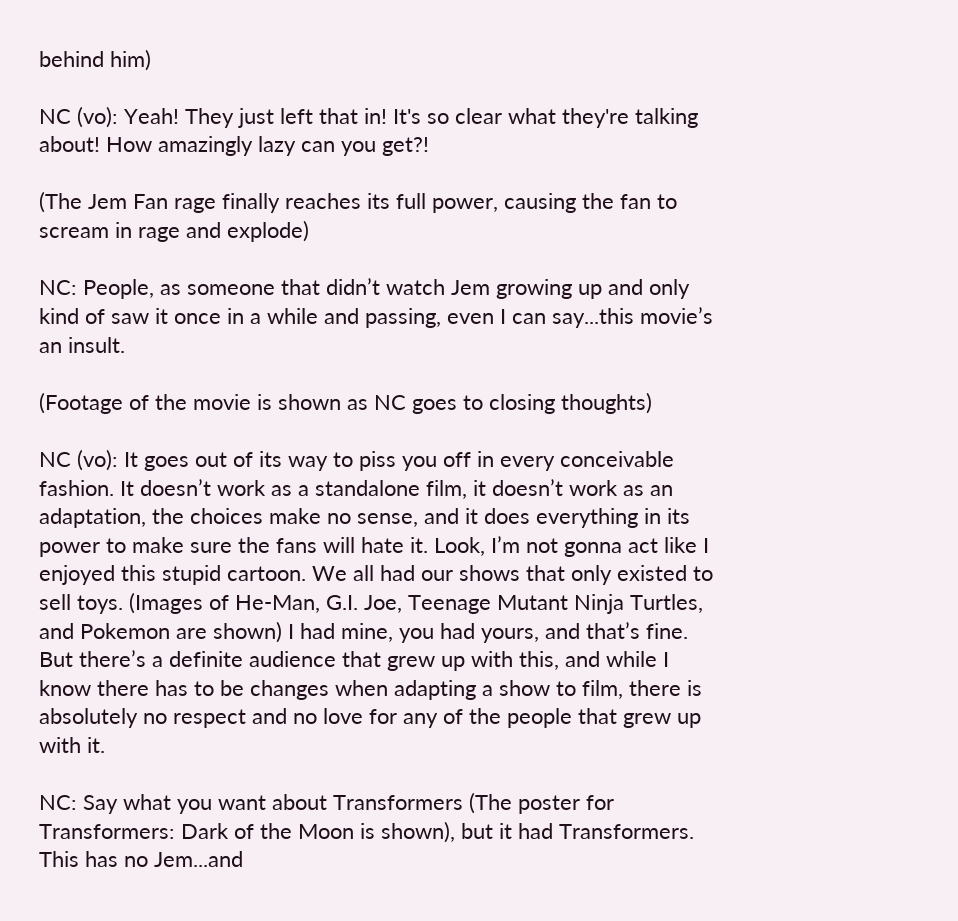behind him)

NC (vo): Yeah! They just left that in! It's so clear what they're talking about! How amazingly lazy can you get?!

(The Jem Fan rage finally reaches its full power, causing the fan to scream in rage and explode)

NC: People, as someone that didn’t watch Jem growing up and only kind of saw it once in a while and passing, even I can say...this movie’s an insult.

(Footage of the movie is shown as NC goes to closing thoughts)

NC (vo): It goes out of its way to piss you off in every conceivable fashion. It doesn’t work as a standalone film, it doesn’t work as an adaptation, the choices make no sense, and it does everything in its power to make sure the fans will hate it. Look, I’m not gonna act like I enjoyed this stupid cartoon. We all had our shows that only existed to sell toys. (Images of He-Man, G.I. Joe, Teenage Mutant Ninja Turtles, and Pokemon are shown) I had mine, you had yours, and that’s fine. But there’s a definite audience that grew up with this, and while I know there has to be changes when adapting a show to film, there is absolutely no respect and no love for any of the people that grew up with it.

NC: Say what you want about Transformers (The poster for Transformers: Dark of the Moon is shown), but it had Transformers. This has no Jem...and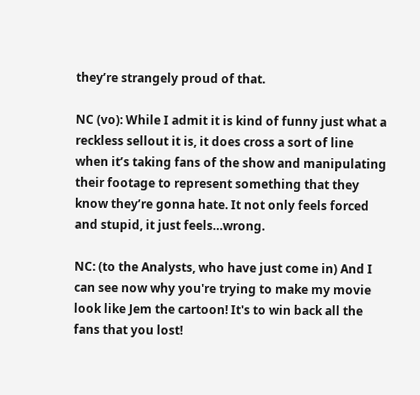they’re strangely proud of that.

NC (vo): While I admit it is kind of funny just what a reckless sellout it is, it does cross a sort of line when it’s taking fans of the show and manipulating their footage to represent something that they know they’re gonna hate. It not only feels forced and stupid, it just feels…wrong.

NC: (to the Analysts, who have just come in) And I can see now why you're trying to make my movie look like Jem the cartoon! It's to win back all the fans that you lost!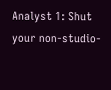Analyst 1: Shut your non-studio-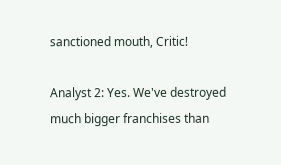sanctioned mouth, Critic!

Analyst 2: Yes. We've destroyed much bigger franchises than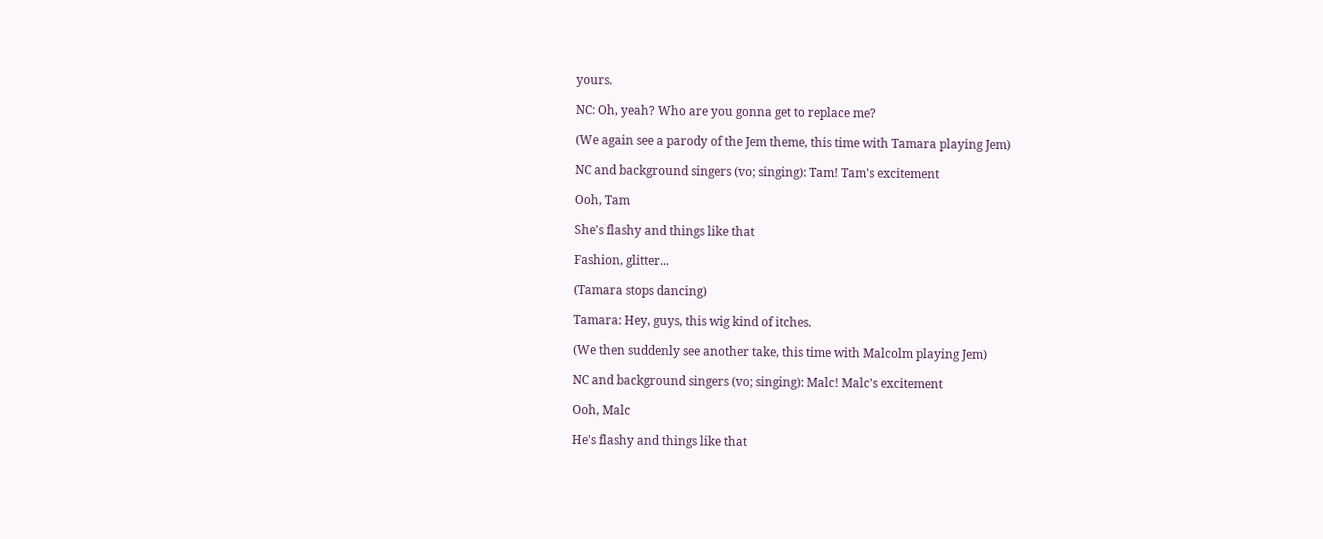yours.

NC: Oh, yeah? Who are you gonna get to replace me?

(We again see a parody of the Jem theme, this time with Tamara playing Jem)

NC and background singers (vo; singing): Tam! Tam's excitement

Ooh, Tam

She's flashy and things like that

Fashion, glitter...

(Tamara stops dancing)

Tamara: Hey, guys, this wig kind of itches.

(We then suddenly see another take, this time with Malcolm playing Jem)

NC and background singers (vo; singing): Malc! Malc's excitement

Ooh, Malc

He's flashy and things like that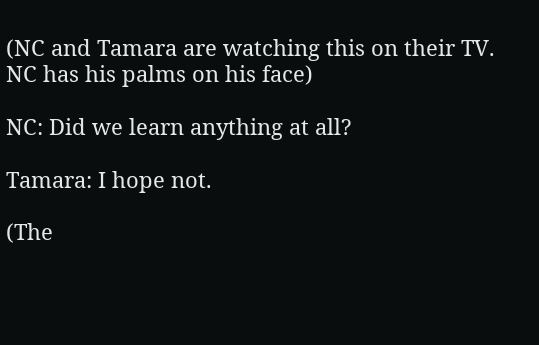(NC and Tamara are watching this on their TV. NC has his palms on his face)

NC: Did we learn anything at all?

Tamara: I hope not.

(The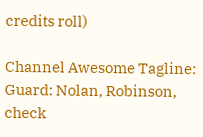credits roll)

Channel Awesome Tagline: Guard: Nolan, Robinson, check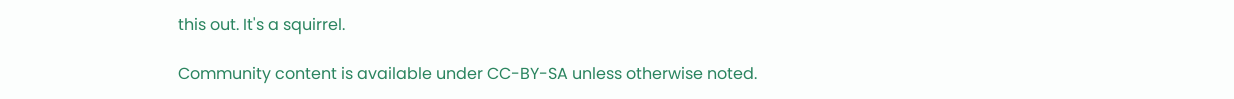this out. It's a squirrel.

Community content is available under CC-BY-SA unless otherwise noted.